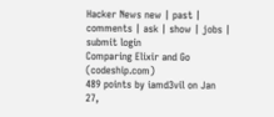Hacker News new | past | comments | ask | show | jobs | submit login
Comparing Elixir and Go (codeship.com)
489 points by iamd3vil on Jan 27,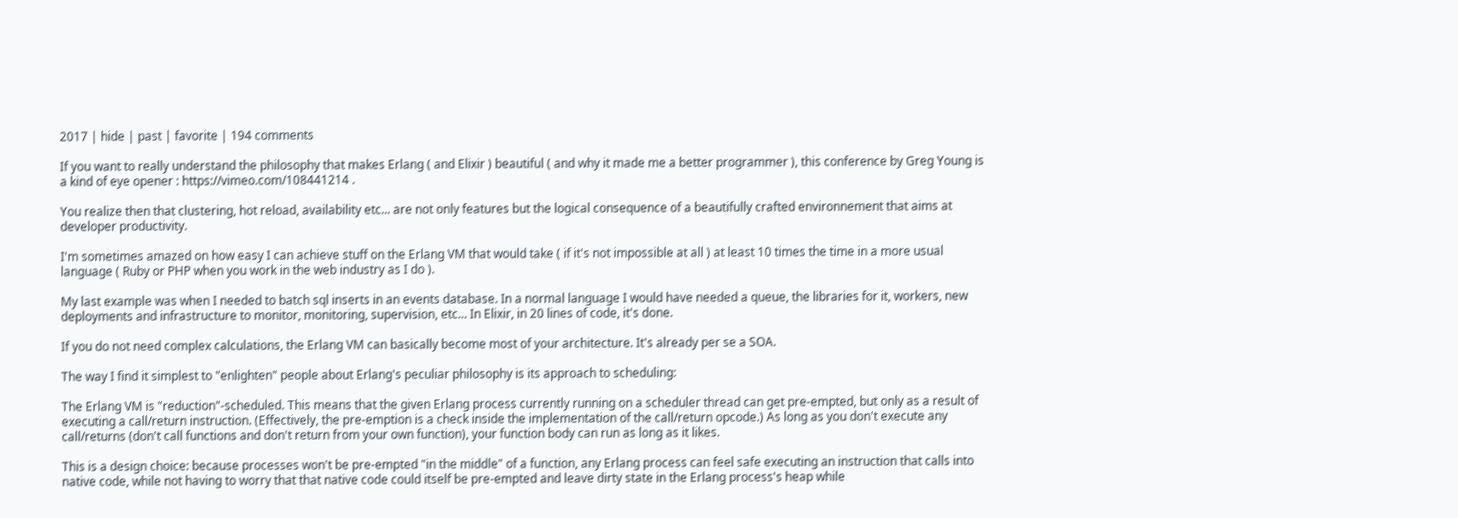2017 | hide | past | favorite | 194 comments

If you want to really understand the philosophy that makes Erlang ( and Elixir ) beautiful ( and why it made me a better programmer ), this conference by Greg Young is a kind of eye opener : https://vimeo.com/108441214 .

You realize then that clustering, hot reload, availability etc... are not only features but the logical consequence of a beautifully crafted environnement that aims at developer productivity.

I'm sometimes amazed on how easy I can achieve stuff on the Erlang VM that would take ( if it's not impossible at all ) at least 10 times the time in a more usual language ( Ruby or PHP when you work in the web industry as I do ).

My last example was when I needed to batch sql inserts in an events database. In a normal language I would have needed a queue, the libraries for it, workers, new deployments and infrastructure to monitor, monitoring, supervision, etc... In Elixir, in 20 lines of code, it's done.

If you do not need complex calculations, the Erlang VM can basically become most of your architecture. It's already per se a SOA.

The way I find it simplest to "enlighten" people about Erlang's peculiar philosophy is its approach to scheduling:

The Erlang VM is "reduction"-scheduled. This means that the given Erlang process currently running on a scheduler thread can get pre-empted, but only as a result of executing a call/return instruction. (Effectively, the pre-emption is a check inside the implementation of the call/return opcode.) As long as you don't execute any call/returns (don't call functions and don't return from your own function), your function body can run as long as it likes.

This is a design choice: because processes won't be pre-empted "in the middle" of a function, any Erlang process can feel safe executing an instruction that calls into native code, while not having to worry that that native code could itself be pre-empted and leave dirty state in the Erlang process's heap while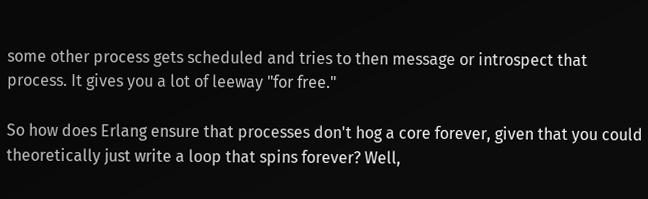some other process gets scheduled and tries to then message or introspect that process. It gives you a lot of leeway "for free."

So how does Erlang ensure that processes don't hog a core forever, given that you could theoretically just write a loop that spins forever? Well,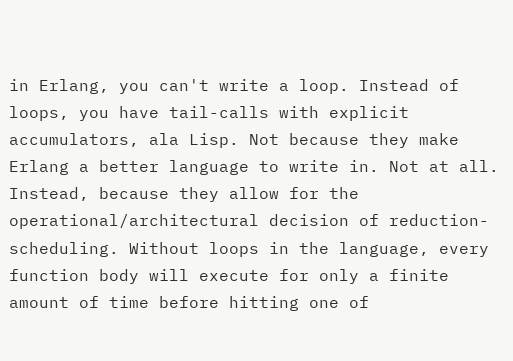in Erlang, you can't write a loop. Instead of loops, you have tail-calls with explicit accumulators, ala Lisp. Not because they make Erlang a better language to write in. Not at all. Instead, because they allow for the operational/architectural decision of reduction-scheduling. Without loops in the language, every function body will execute for only a finite amount of time before hitting one of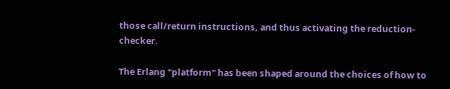those call/return instructions, and thus activating the reduction-checker.

The Erlang "platform" has been shaped around the choices of how to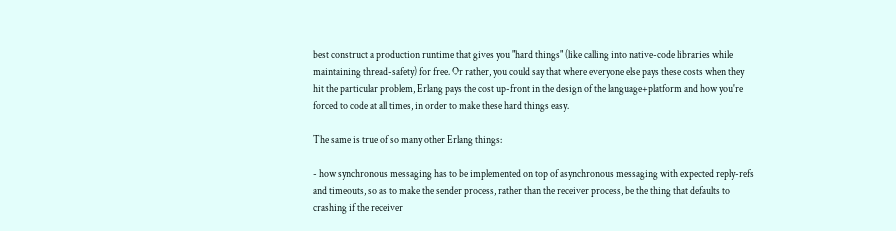best construct a production runtime that gives you "hard things" (like calling into native-code libraries while maintaining thread-safety) for free. Or rather, you could say that where everyone else pays these costs when they hit the particular problem, Erlang pays the cost up-front in the design of the language+platform and how you're forced to code at all times, in order to make these hard things easy.

The same is true of so many other Erlang things:

- how synchronous messaging has to be implemented on top of asynchronous messaging with expected reply-refs and timeouts, so as to make the sender process, rather than the receiver process, be the thing that defaults to crashing if the receiver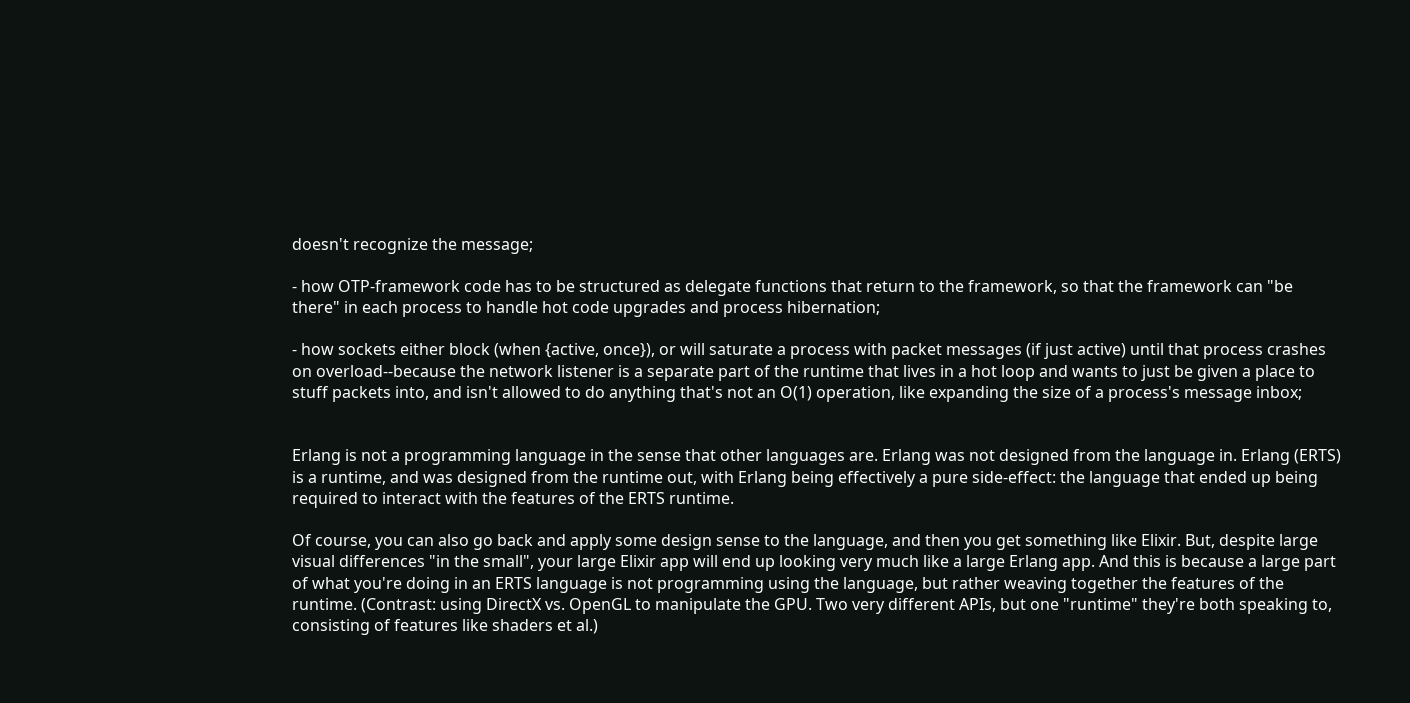doesn't recognize the message;

- how OTP-framework code has to be structured as delegate functions that return to the framework, so that the framework can "be there" in each process to handle hot code upgrades and process hibernation;

- how sockets either block (when {active, once}), or will saturate a process with packet messages (if just active) until that process crashes on overload--because the network listener is a separate part of the runtime that lives in a hot loop and wants to just be given a place to stuff packets into, and isn't allowed to do anything that's not an O(1) operation, like expanding the size of a process's message inbox;


Erlang is not a programming language in the sense that other languages are. Erlang was not designed from the language in. Erlang (ERTS) is a runtime, and was designed from the runtime out, with Erlang being effectively a pure side-effect: the language that ended up being required to interact with the features of the ERTS runtime.

Of course, you can also go back and apply some design sense to the language, and then you get something like Elixir. But, despite large visual differences "in the small", your large Elixir app will end up looking very much like a large Erlang app. And this is because a large part of what you're doing in an ERTS language is not programming using the language, but rather weaving together the features of the runtime. (Contrast: using DirectX vs. OpenGL to manipulate the GPU. Two very different APIs, but one "runtime" they're both speaking to, consisting of features like shaders et al.)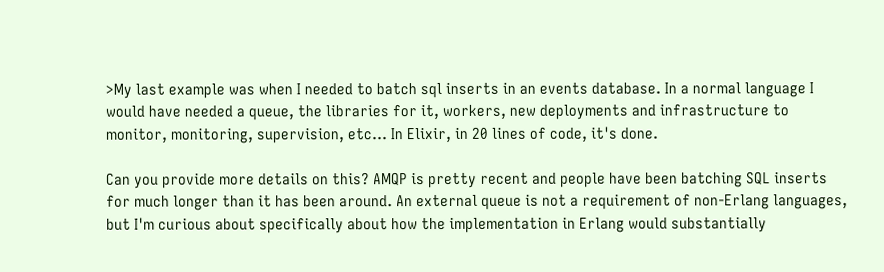>My last example was when I needed to batch sql inserts in an events database. In a normal language I would have needed a queue, the libraries for it, workers, new deployments and infrastructure to monitor, monitoring, supervision, etc... In Elixir, in 20 lines of code, it's done.

Can you provide more details on this? AMQP is pretty recent and people have been batching SQL inserts for much longer than it has been around. An external queue is not a requirement of non-Erlang languages, but I'm curious about specifically about how the implementation in Erlang would substantially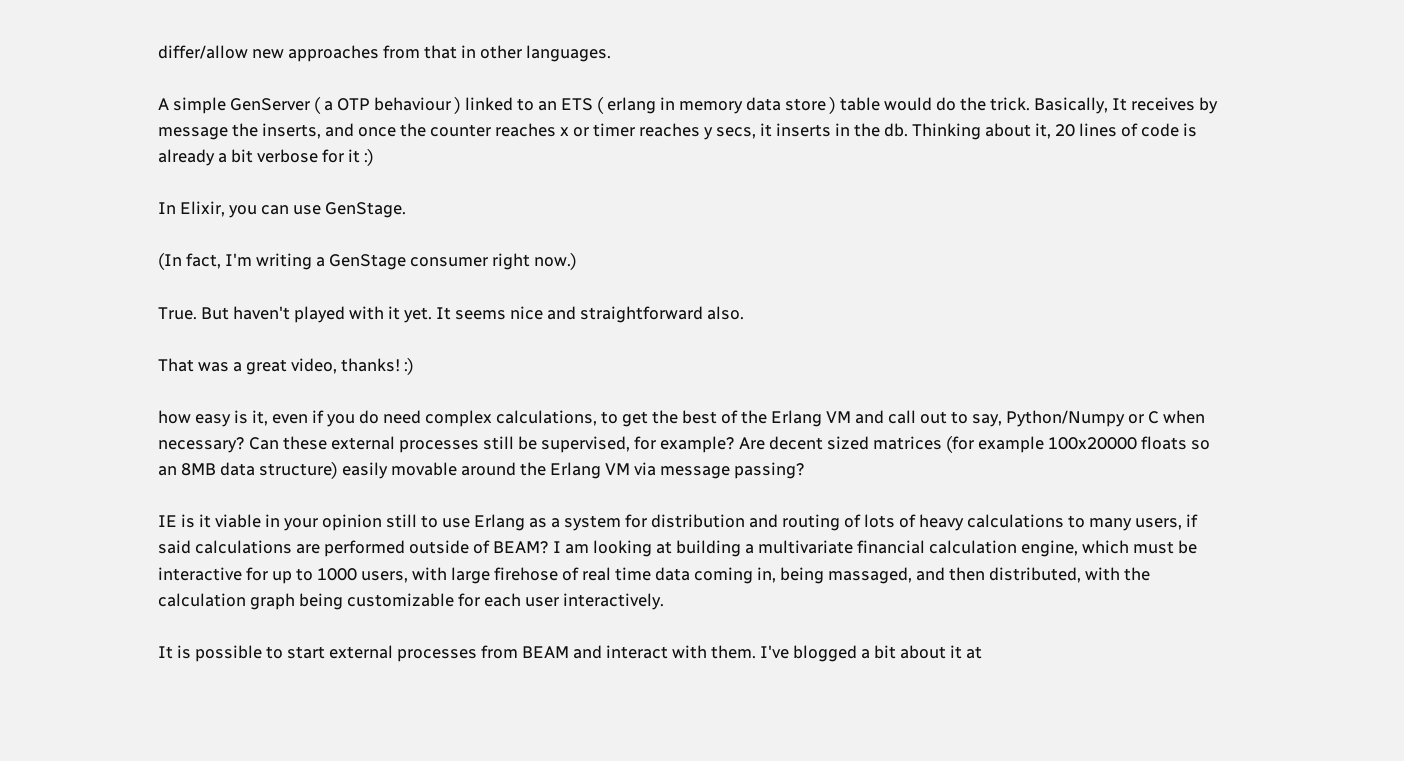differ/allow new approaches from that in other languages.

A simple GenServer ( a OTP behaviour ) linked to an ETS ( erlang in memory data store ) table would do the trick. Basically, It receives by message the inserts, and once the counter reaches x or timer reaches y secs, it inserts in the db. Thinking about it, 20 lines of code is already a bit verbose for it :)

In Elixir, you can use GenStage.

(In fact, I'm writing a GenStage consumer right now.)

True. But haven't played with it yet. It seems nice and straightforward also.

That was a great video, thanks! :)

how easy is it, even if you do need complex calculations, to get the best of the Erlang VM and call out to say, Python/Numpy or C when necessary? Can these external processes still be supervised, for example? Are decent sized matrices (for example 100x20000 floats so an 8MB data structure) easily movable around the Erlang VM via message passing?

IE is it viable in your opinion still to use Erlang as a system for distribution and routing of lots of heavy calculations to many users, if said calculations are performed outside of BEAM? I am looking at building a multivariate financial calculation engine, which must be interactive for up to 1000 users, with large firehose of real time data coming in, being massaged, and then distributed, with the calculation graph being customizable for each user interactively.

It is possible to start external processes from BEAM and interact with them. I've blogged a bit about it at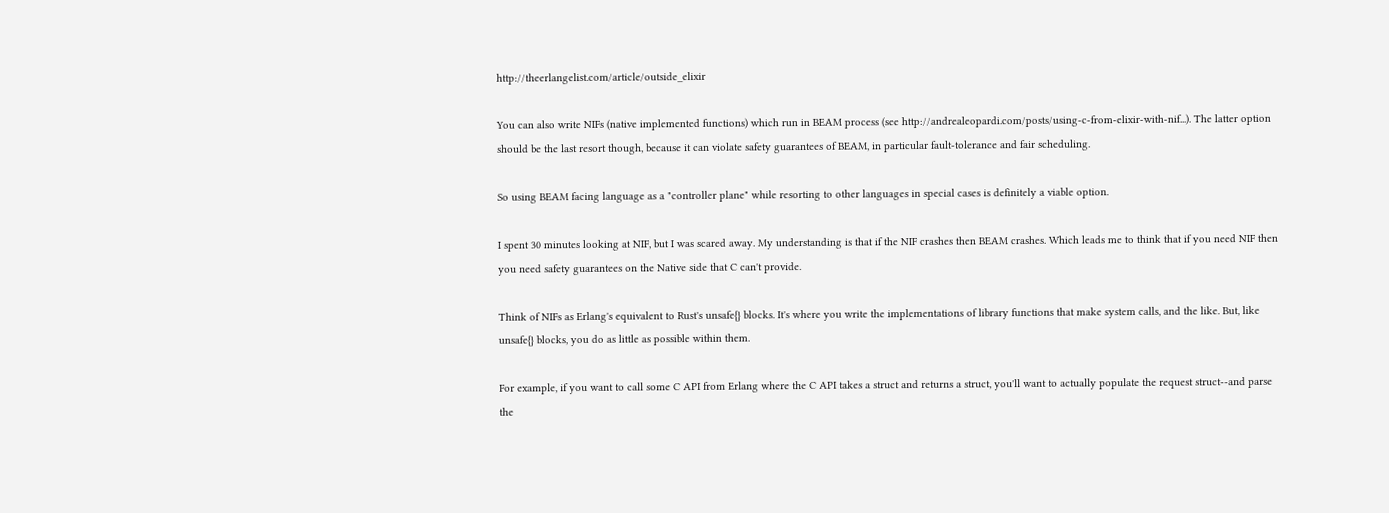http://theerlangelist.com/article/outside_elixir

You can also write NIFs (native implemented functions) which run in BEAM process (see http://andrealeopardi.com/posts/using-c-from-elixir-with-nif...). The latter option should be the last resort though, because it can violate safety guarantees of BEAM, in particular fault-tolerance and fair scheduling.

So using BEAM facing language as a "controller plane" while resorting to other languages in special cases is definitely a viable option.

I spent 30 minutes looking at NIF, but I was scared away. My understanding is that if the NIF crashes then BEAM crashes. Which leads me to think that if you need NIF then you need safety guarantees on the Native side that C can't provide.

Think of NIFs as Erlang's equivalent to Rust's unsafe{} blocks. It's where you write the implementations of library functions that make system calls, and the like. But, like unsafe{} blocks, you do as little as possible within them.

For example, if you want to call some C API from Erlang where the C API takes a struct and returns a struct, you'll want to actually populate the request struct--and parse the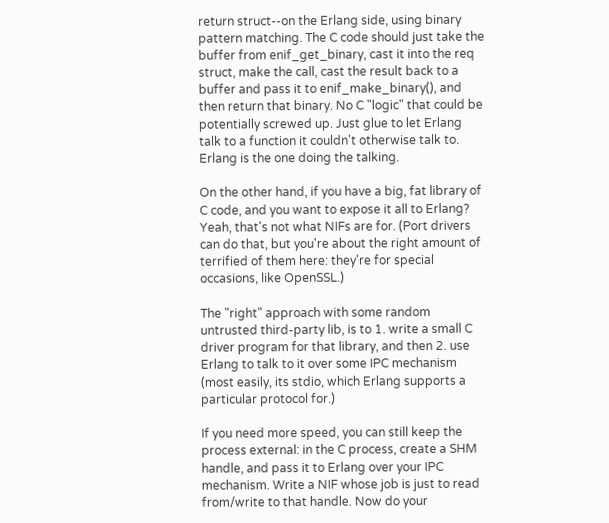return struct--on the Erlang side, using binary pattern matching. The C code should just take the buffer from enif_get_binary, cast it into the req struct, make the call, cast the result back to a buffer and pass it to enif_make_binary(), and then return that binary. No C "logic" that could be potentially screwed up. Just glue to let Erlang talk to a function it couldn't otherwise talk to. Erlang is the one doing the talking.

On the other hand, if you have a big, fat library of C code, and you want to expose it all to Erlang? Yeah, that's not what NIFs are for. (Port drivers can do that, but you're about the right amount of terrified of them here: they're for special occasions, like OpenSSL.)

The "right" approach with some random untrusted third-party lib, is to 1. write a small C driver program for that library, and then 2. use Erlang to talk to it over some IPC mechanism (most easily, its stdio, which Erlang supports a particular protocol for.)

If you need more speed, you can still keep the process external: in the C process, create a SHM handle, and pass it to Erlang over your IPC mechanism. Write a NIF whose job is just to read from/write to that handle. Now do your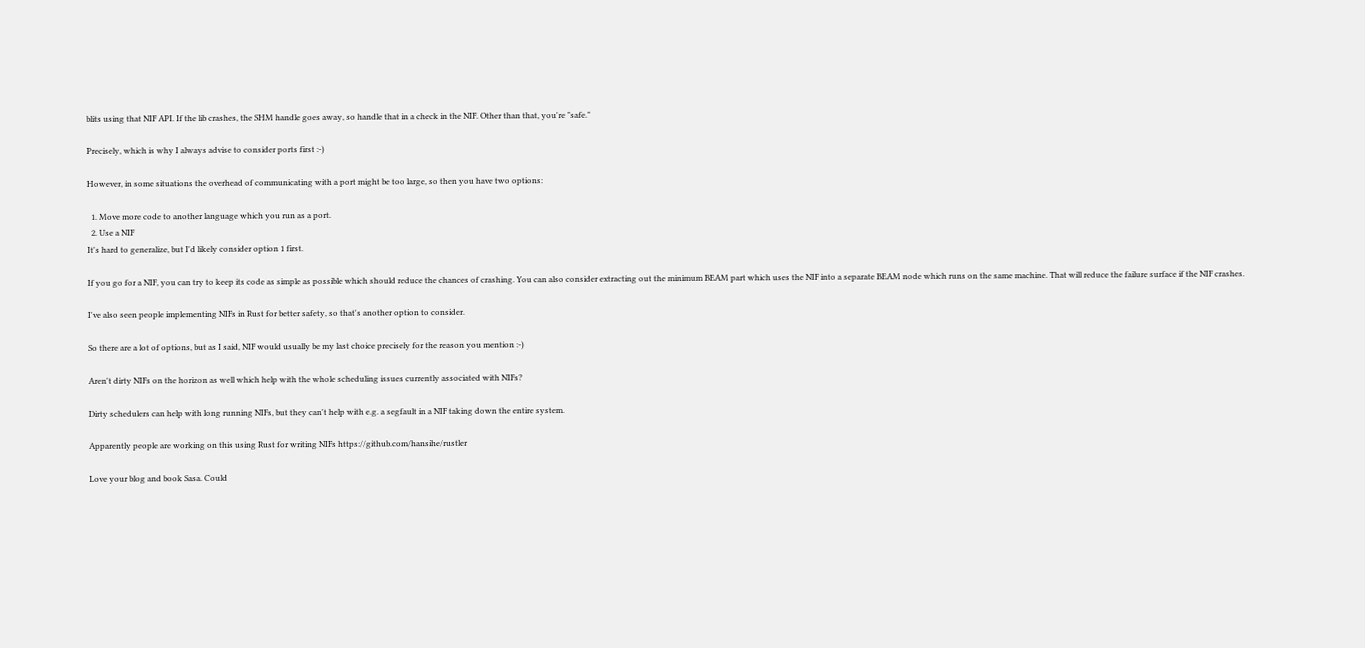blits using that NIF API. If the lib crashes, the SHM handle goes away, so handle that in a check in the NIF. Other than that, you're "safe."

Precisely, which is why I always advise to consider ports first :-)

However, in some situations the overhead of communicating with a port might be too large, so then you have two options:

  1. Move more code to another language which you run as a port.
  2. Use a NIF
It's hard to generalize, but I'd likely consider option 1 first.

If you go for a NIF, you can try to keep its code as simple as possible which should reduce the chances of crashing. You can also consider extracting out the minimum BEAM part which uses the NIF into a separate BEAM node which runs on the same machine. That will reduce the failure surface if the NIF crashes.

I've also seen people implementing NIFs in Rust for better safety, so that's another option to consider.

So there are a lot of options, but as I said, NIF would usually be my last choice precisely for the reason you mention :-)

Aren't dirty NIFs on the horizon as well which help with the whole scheduling issues currently associated with NIFs?

Dirty schedulers can help with long running NIFs, but they can't help with e.g. a segfault in a NIF taking down the entire system.

Apparently people are working on this using Rust for writing NIFs https://github.com/hansihe/rustler

Love your blog and book Sasa. Could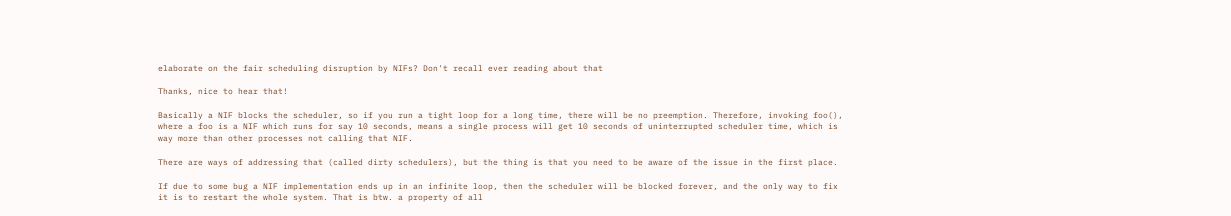elaborate on the fair scheduling disruption by NIFs? Don't recall ever reading about that

Thanks, nice to hear that!

Basically a NIF blocks the scheduler, so if you run a tight loop for a long time, there will be no preemption. Therefore, invoking foo(), where a foo is a NIF which runs for say 10 seconds, means a single process will get 10 seconds of uninterrupted scheduler time, which is way more than other processes not calling that NIF.

There are ways of addressing that (called dirty schedulers), but the thing is that you need to be aware of the issue in the first place.

If due to some bug a NIF implementation ends up in an infinite loop, then the scheduler will be blocked forever, and the only way to fix it is to restart the whole system. That is btw. a property of all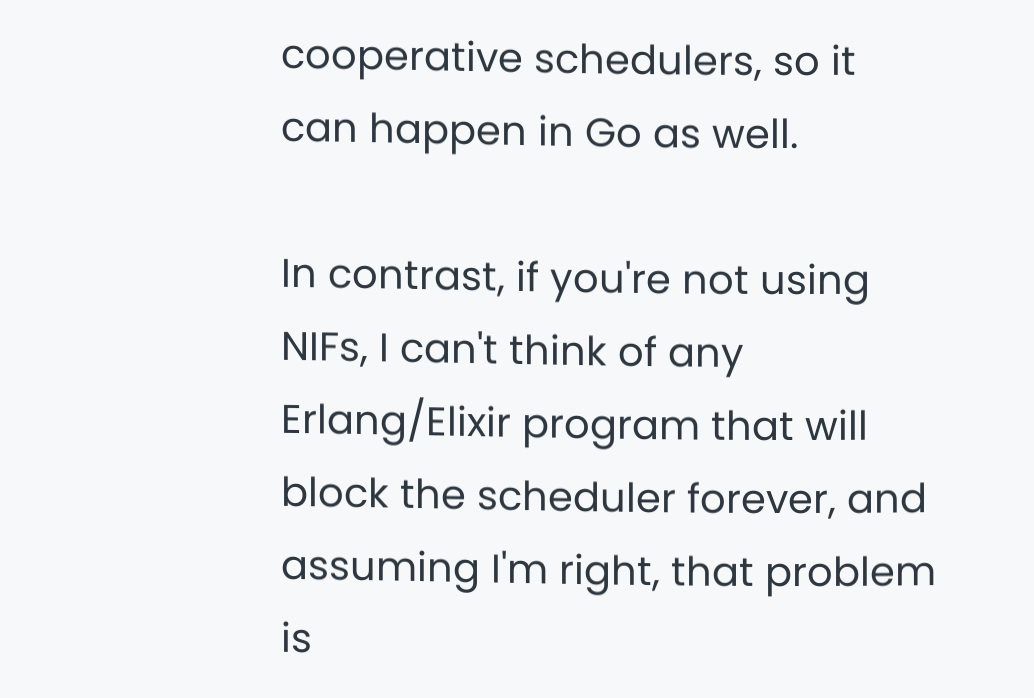cooperative schedulers, so it can happen in Go as well.

In contrast, if you're not using NIFs, I can't think of any Erlang/Elixir program that will block the scheduler forever, and assuming I'm right, that problem is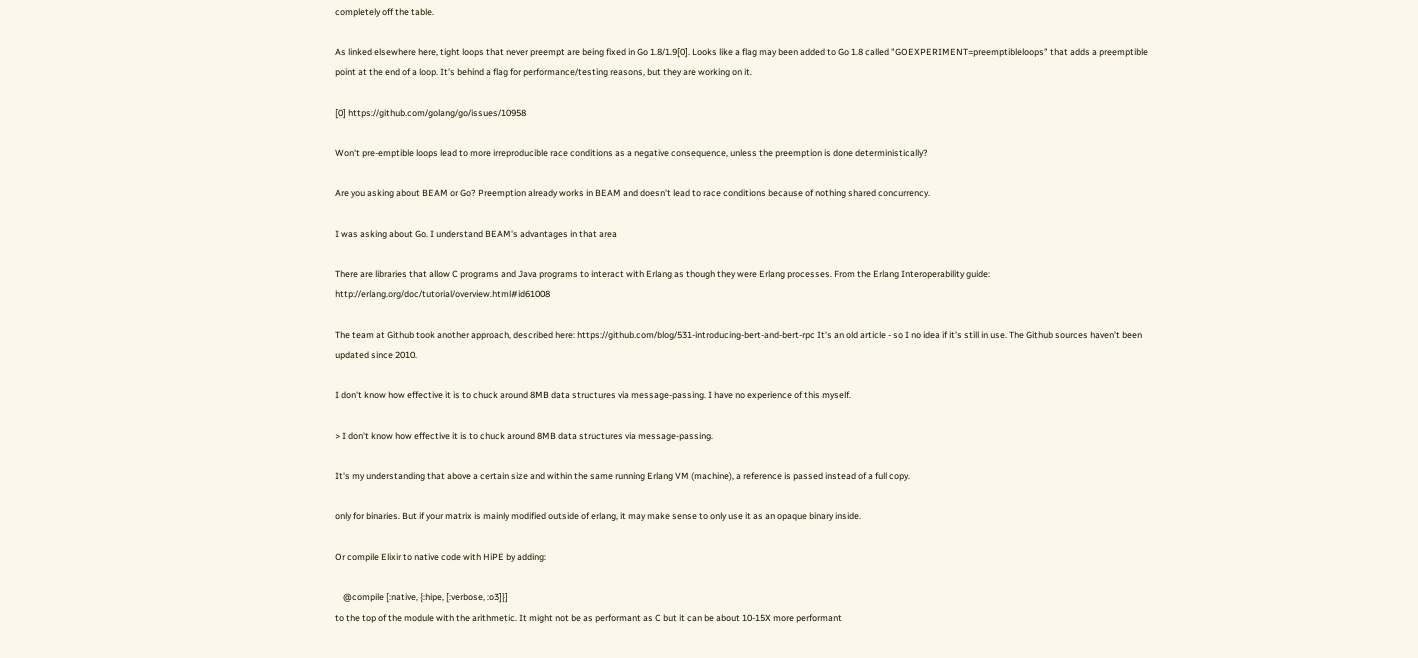completely off the table.

As linked elsewhere here, tight loops that never preempt are being fixed in Go 1.8/1.9[0]. Looks like a flag may been added to Go 1.8 called "GOEXPERIMENT=preemptibleloops" that adds a preemptible point at the end of a loop. It's behind a flag for performance/testing reasons, but they are working on it.

[0] https://github.com/golang/go/issues/10958

Won't pre-emptible loops lead to more irreproducible race conditions as a negative consequence, unless the preemption is done deterministically?

Are you asking about BEAM or Go? Preemption already works in BEAM and doesn't lead to race conditions because of nothing shared concurrency.

I was asking about Go. I understand BEAM's advantages in that area

There are libraries that allow C programs and Java programs to interact with Erlang as though they were Erlang processes. From the Erlang Interoperability guide: http://erlang.org/doc/tutorial/overview.html#id61008

The team at Github took another approach, described here: https://github.com/blog/531-introducing-bert-and-bert-rpc It's an old article - so I no idea if it's still in use. The Github sources haven't been updated since 2010.

I don't know how effective it is to chuck around 8MB data structures via message-passing. I have no experience of this myself.

> I don't know how effective it is to chuck around 8MB data structures via message-passing.

It's my understanding that above a certain size and within the same running Erlang VM (machine), a reference is passed instead of a full copy.

only for binaries. But if your matrix is mainly modified outside of erlang, it may make sense to only use it as an opaque binary inside.

Or compile Elixir to native code with HiPE by adding:

    @compile [:native, {:hipe, [:verbose, :o3]}]
to the top of the module with the arithmetic. It might not be as performant as C but it can be about 10-15X more performant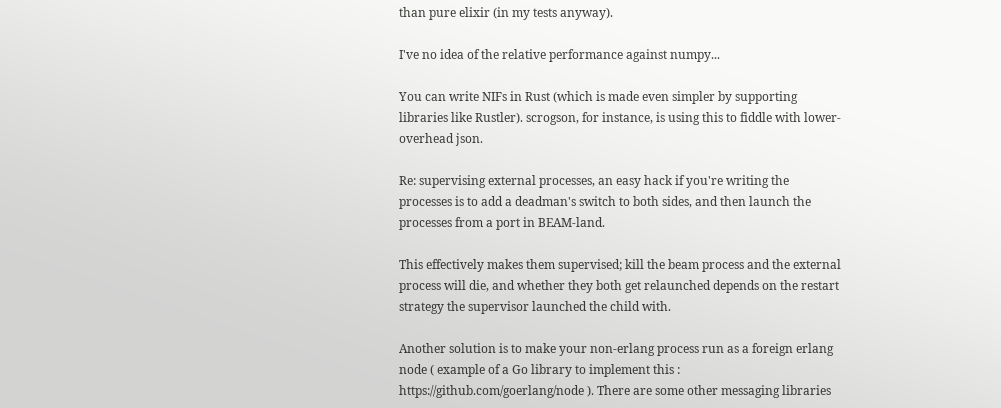than pure elixir (in my tests anyway).

I've no idea of the relative performance against numpy...

You can write NIFs in Rust (which is made even simpler by supporting libraries like Rustler). scrogson, for instance, is using this to fiddle with lower-overhead json.

Re: supervising external processes, an easy hack if you're writing the processes is to add a deadman's switch to both sides, and then launch the processes from a port in BEAM-land.

This effectively makes them supervised; kill the beam process and the external process will die, and whether they both get relaunched depends on the restart strategy the supervisor launched the child with.

Another solution is to make your non-erlang process run as a foreign erlang node ( example of a Go library to implement this : https://github.com/goerlang/node ). There are some other messaging libraries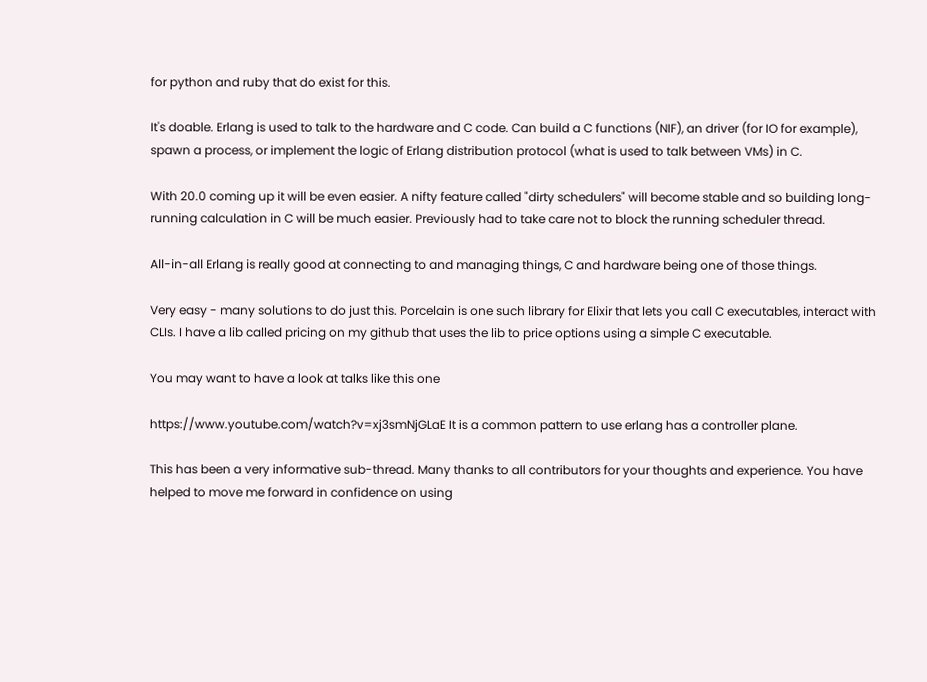for python and ruby that do exist for this.

It's doable. Erlang is used to talk to the hardware and C code. Can build a C functions (NIF), an driver (for IO for example), spawn a process, or implement the logic of Erlang distribution protocol (what is used to talk between VMs) in C.

With 20.0 coming up it will be even easier. A nifty feature called "dirty schedulers" will become stable and so building long-running calculation in C will be much easier. Previously had to take care not to block the running scheduler thread.

All-in-all Erlang is really good at connecting to and managing things, C and hardware being one of those things.

Very easy - many solutions to do just this. Porcelain is one such library for Elixir that lets you call C executables, interact with CLIs. I have a lib called pricing on my github that uses the lib to price options using a simple C executable.

You may want to have a look at talks like this one

https://www.youtube.com/watch?v=xj3smNjGLaE It is a common pattern to use erlang has a controller plane.

This has been a very informative sub-thread. Many thanks to all contributors for your thoughts and experience. You have helped to move me forward in confidence on using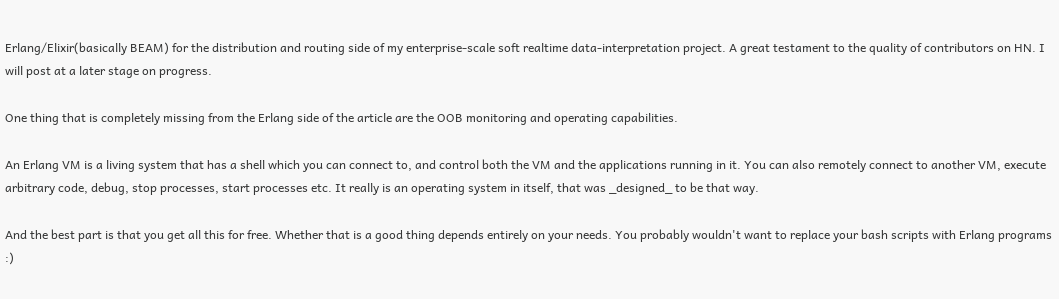Erlang/Elixir(basically BEAM) for the distribution and routing side of my enterprise-scale soft realtime data-interpretation project. A great testament to the quality of contributors on HN. I will post at a later stage on progress.

One thing that is completely missing from the Erlang side of the article are the OOB monitoring and operating capabilities.

An Erlang VM is a living system that has a shell which you can connect to, and control both the VM and the applications running in it. You can also remotely connect to another VM, execute arbitrary code, debug, stop processes, start processes etc. It really is an operating system in itself, that was _designed_ to be that way.

And the best part is that you get all this for free. Whether that is a good thing depends entirely on your needs. You probably wouldn't want to replace your bash scripts with Erlang programs :)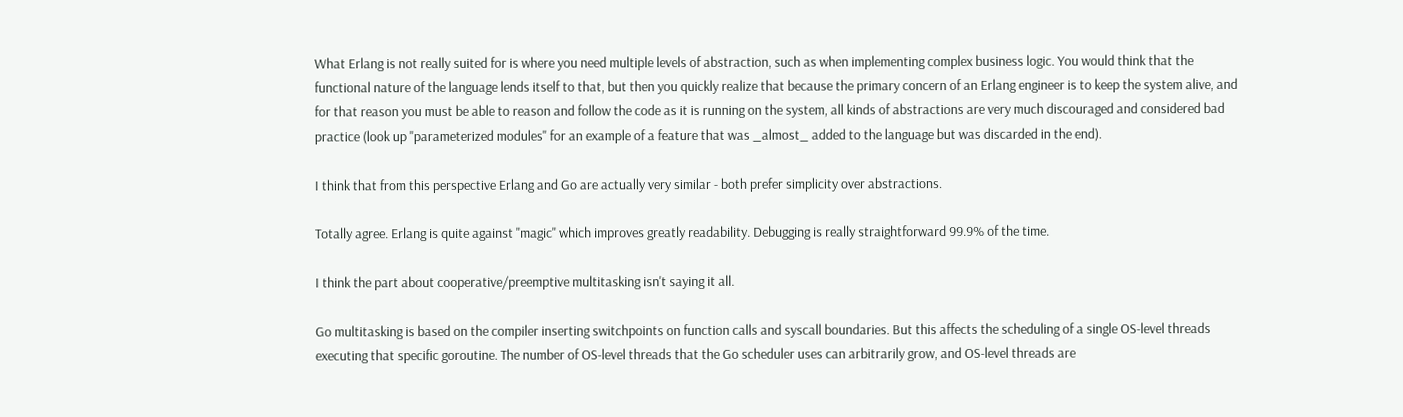What Erlang is not really suited for is where you need multiple levels of abstraction, such as when implementing complex business logic. You would think that the functional nature of the language lends itself to that, but then you quickly realize that because the primary concern of an Erlang engineer is to keep the system alive, and for that reason you must be able to reason and follow the code as it is running on the system, all kinds of abstractions are very much discouraged and considered bad practice (look up "parameterized modules" for an example of a feature that was _almost_ added to the language but was discarded in the end).

I think that from this perspective Erlang and Go are actually very similar - both prefer simplicity over abstractions.

Totally agree. Erlang is quite against "magic" which improves greatly readability. Debugging is really straightforward 99.9% of the time.

I think the part about cooperative/preemptive multitasking isn't saying it all.

Go multitasking is based on the compiler inserting switchpoints on function calls and syscall boundaries. But this affects the scheduling of a single OS-level threads executing that specific goroutine. The number of OS-level threads that the Go scheduler uses can arbitrarily grow, and OS-level threads are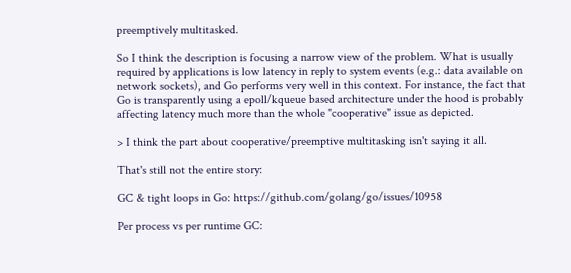preemptively multitasked.

So I think the description is focusing a narrow view of the problem. What is usually required by applications is low latency in reply to system events (e.g.: data available on network sockets), and Go performs very well in this context. For instance, the fact that Go is transparently using a epoll/kqueue based architecture under the hood is probably affecting latency much more than the whole "cooperative" issue as depicted.

> I think the part about cooperative/preemptive multitasking isn't saying it all.

That's still not the entire story:

GC & tight loops in Go: https://github.com/golang/go/issues/10958

Per process vs per runtime GC: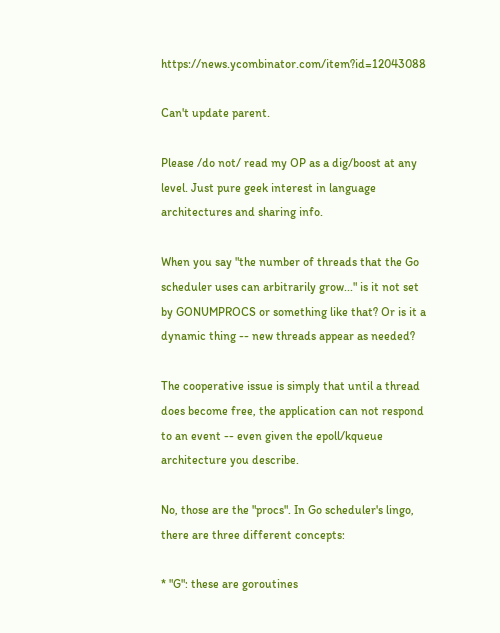https://news.ycombinator.com/item?id=12043088

Can't update parent.

Please /do not/ read my OP as a dig/boost at any level. Just pure geek interest in language architectures and sharing info.

When you say "the number of threads that the Go scheduler uses can arbitrarily grow..." is it not set by GONUMPROCS or something like that? Or is it a dynamic thing -- new threads appear as needed?

The cooperative issue is simply that until a thread does become free, the application can not respond to an event -- even given the epoll/kqueue architecture you describe.

No, those are the "procs". In Go scheduler's lingo, there are three different concepts:

* "G": these are goroutines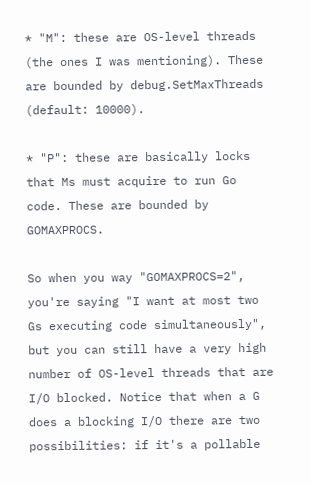* "M": these are OS-level threads (the ones I was mentioning). These are bounded by debug.SetMaxThreads (default: 10000).

* "P": these are basically locks that Ms must acquire to run Go code. These are bounded by GOMAXPROCS.

So when you way "GOMAXPROCS=2", you're saying "I want at most two Gs executing code simultaneously", but you can still have a very high number of OS-level threads that are I/O blocked. Notice that when a G does a blocking I/O there are two possibilities: if it's a pollable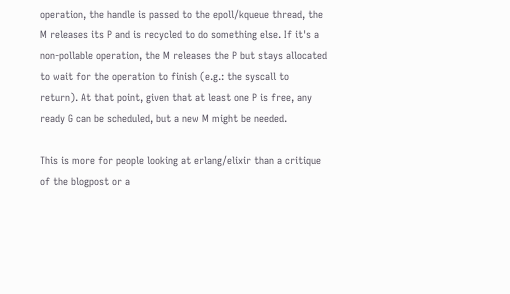operation, the handle is passed to the epoll/kqueue thread, the M releases its P and is recycled to do something else. If it's a non-pollable operation, the M releases the P but stays allocated to wait for the operation to finish (e.g.: the syscall to return). At that point, given that at least one P is free, any ready G can be scheduled, but a new M might be needed.

This is more for people looking at erlang/elixir than a critique of the blogpost or a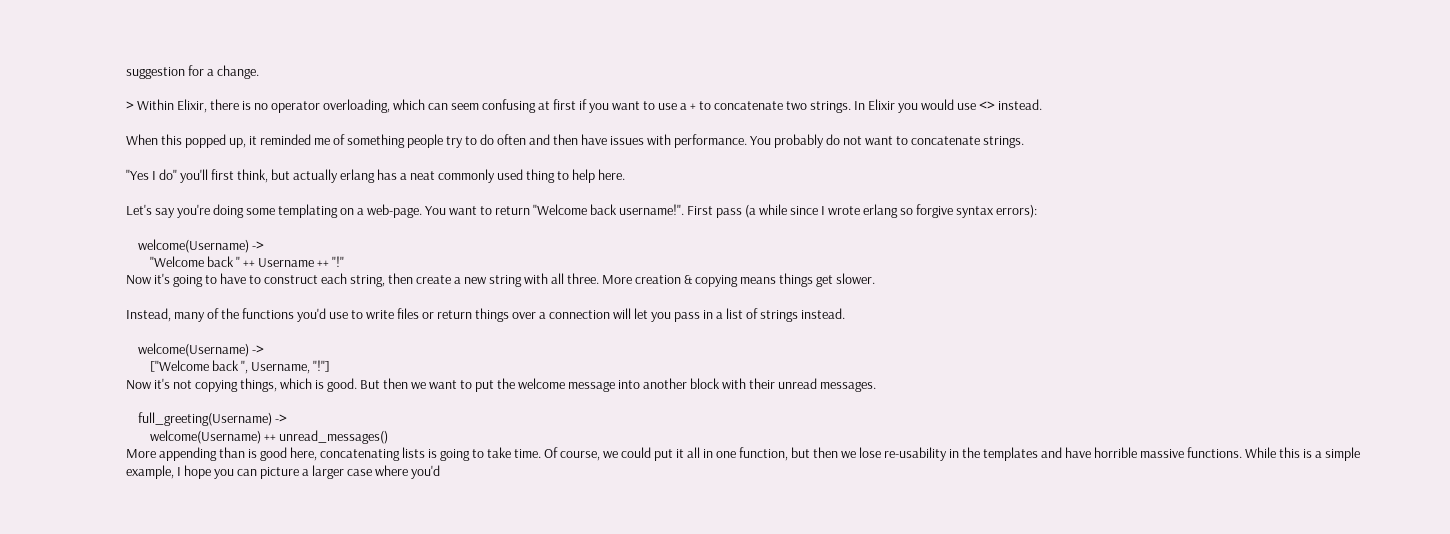suggestion for a change.

> Within Elixir, there is no operator overloading, which can seem confusing at first if you want to use a + to concatenate two strings. In Elixir you would use <> instead.

When this popped up, it reminded me of something people try to do often and then have issues with performance. You probably do not want to concatenate strings.

"Yes I do" you'll first think, but actually erlang has a neat commonly used thing to help here.

Let's say you're doing some templating on a web-page. You want to return "Welcome back username!". First pass (a while since I wrote erlang so forgive syntax errors):

    welcome(Username) ->
        "Welcome back " ++ Username ++ "!"
Now it's going to have to construct each string, then create a new string with all three. More creation & copying means things get slower.

Instead, many of the functions you'd use to write files or return things over a connection will let you pass in a list of strings instead.

    welcome(Username) ->
        ["Welcome back ", Username, "!"]
Now it's not copying things, which is good. But then we want to put the welcome message into another block with their unread messages.

    full_greeting(Username) ->
        welcome(Username) ++ unread_messages()
More appending than is good here, concatenating lists is going to take time. Of course, we could put it all in one function, but then we lose re-usability in the templates and have horrible massive functions. While this is a simple example, I hope you can picture a larger case where you'd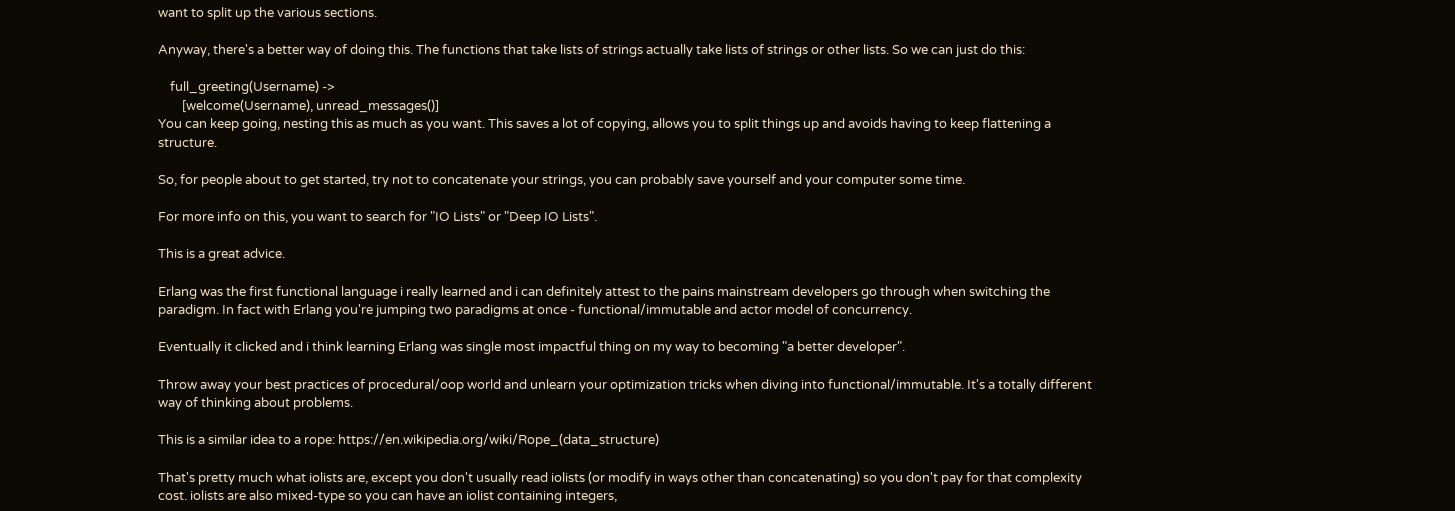want to split up the various sections.

Anyway, there's a better way of doing this. The functions that take lists of strings actually take lists of strings or other lists. So we can just do this:

    full_greeting(Username) ->
        [welcome(Username), unread_messages()]
You can keep going, nesting this as much as you want. This saves a lot of copying, allows you to split things up and avoids having to keep flattening a structure.

So, for people about to get started, try not to concatenate your strings, you can probably save yourself and your computer some time.

For more info on this, you want to search for "IO Lists" or "Deep IO Lists".

This is a great advice.

Erlang was the first functional language i really learned and i can definitely attest to the pains mainstream developers go through when switching the paradigm. In fact with Erlang you're jumping two paradigms at once - functional/immutable and actor model of concurrency.

Eventually it clicked and i think learning Erlang was single most impactful thing on my way to becoming "a better developer".

Throw away your best practices of procedural/oop world and unlearn your optimization tricks when diving into functional/immutable. It's a totally different way of thinking about problems.

This is a similar idea to a rope: https://en.wikipedia.org/wiki/Rope_(data_structure)

That's pretty much what iolists are, except you don't usually read iolists (or modify in ways other than concatenating) so you don't pay for that complexity cost. iolists are also mixed-type so you can have an iolist containing integers,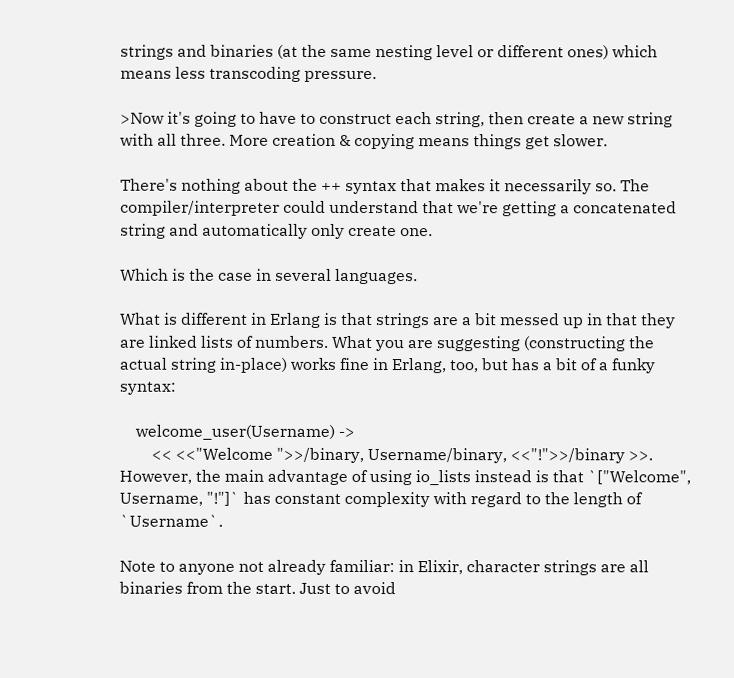strings and binaries (at the same nesting level or different ones) which means less transcoding pressure.

>Now it's going to have to construct each string, then create a new string with all three. More creation & copying means things get slower.

There's nothing about the ++ syntax that makes it necessarily so. The compiler/interpreter could understand that we're getting a concatenated string and automatically only create one.

Which is the case in several languages.

What is different in Erlang is that strings are a bit messed up in that they are linked lists of numbers. What you are suggesting (constructing the actual string in-place) works fine in Erlang, too, but has a bit of a funky syntax:

    welcome_user(Username) ->
        << <<"Welcome ">>/binary, Username/binary, <<"!">>/binary >>.
However, the main advantage of using io_lists instead is that `["Welcome", Username, "!"]` has constant complexity with regard to the length of `Username`.

Note to anyone not already familiar: in Elixir, character strings are all binaries from the start. Just to avoid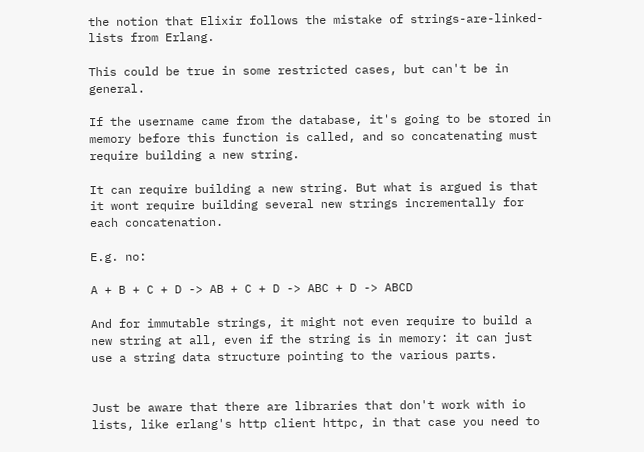the notion that Elixir follows the mistake of strings-are-linked-lists from Erlang.

This could be true in some restricted cases, but can't be in general.

If the username came from the database, it's going to be stored in memory before this function is called, and so concatenating must require building a new string.

It can require building a new string. But what is argued is that it wont require building several new strings incrementally for each concatenation.

E.g. no:

A + B + C + D -> AB + C + D -> ABC + D -> ABCD

And for immutable strings, it might not even require to build a new string at all, even if the string is in memory: it can just use a string data structure pointing to the various parts.


Just be aware that there are libraries that don't work with io lists, like erlang's http client httpc, in that case you need to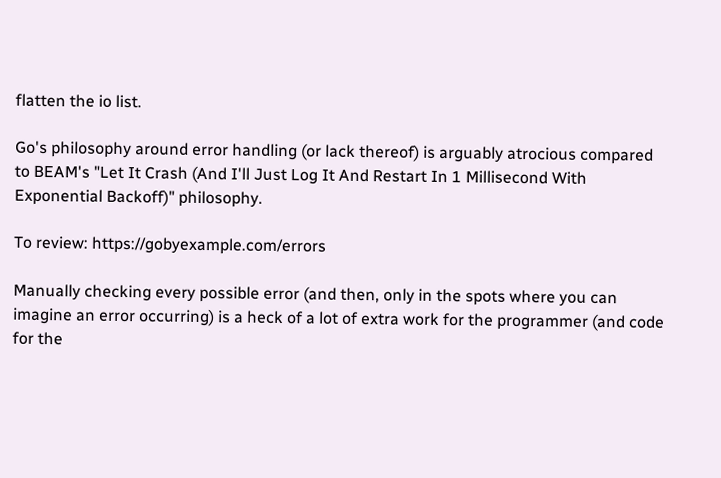flatten the io list.

Go's philosophy around error handling (or lack thereof) is arguably atrocious compared to BEAM's "Let It Crash (And I'll Just Log It And Restart In 1 Millisecond With Exponential Backoff)" philosophy.

To review: https://gobyexample.com/errors

Manually checking every possible error (and then, only in the spots where you can imagine an error occurring) is a heck of a lot of extra work for the programmer (and code for the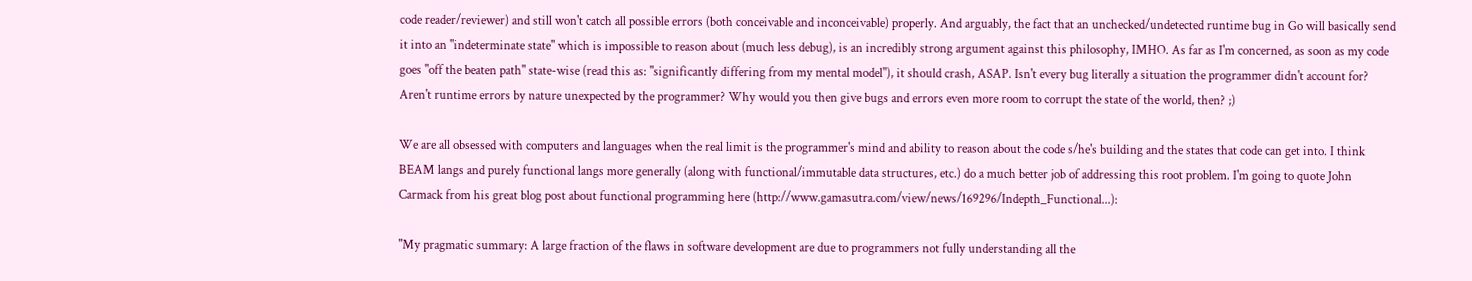code reader/reviewer) and still won't catch all possible errors (both conceivable and inconceivable) properly. And arguably, the fact that an unchecked/undetected runtime bug in Go will basically send it into an "indeterminate state" which is impossible to reason about (much less debug), is an incredibly strong argument against this philosophy, IMHO. As far as I'm concerned, as soon as my code goes "off the beaten path" state-wise (read this as: "significantly differing from my mental model"), it should crash, ASAP. Isn't every bug literally a situation the programmer didn't account for? Aren't runtime errors by nature unexpected by the programmer? Why would you then give bugs and errors even more room to corrupt the state of the world, then? ;)

We are all obsessed with computers and languages when the real limit is the programmer's mind and ability to reason about the code s/he's building and the states that code can get into. I think BEAM langs and purely functional langs more generally (along with functional/immutable data structures, etc.) do a much better job of addressing this root problem. I'm going to quote John Carmack from his great blog post about functional programming here (http://www.gamasutra.com/view/news/169296/Indepth_Functional...):

"My pragmatic summary: A large fraction of the flaws in software development are due to programmers not fully understanding all the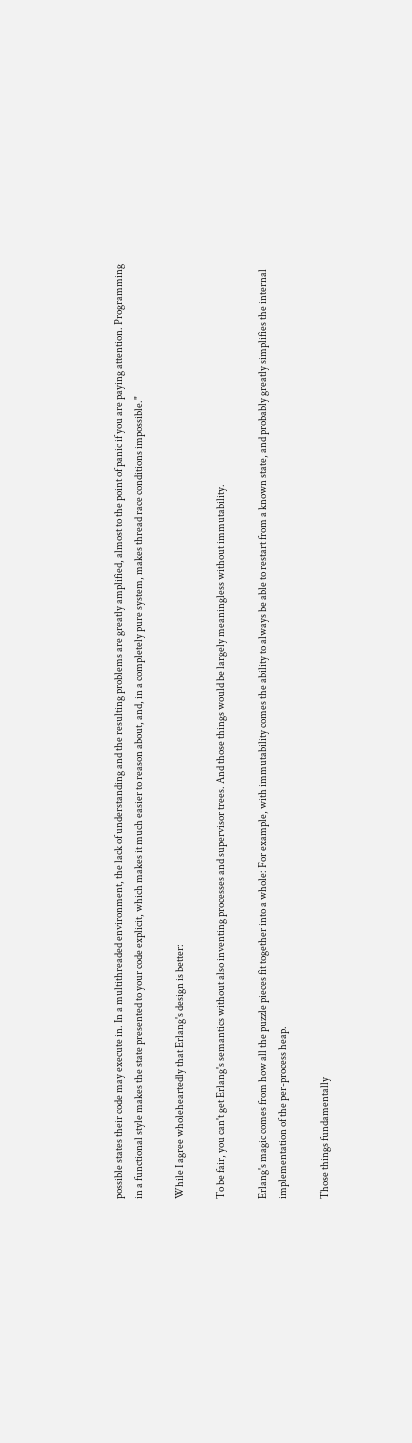possible states their code may execute in. In a multithreaded environment, the lack of understanding and the resulting problems are greatly amplified, almost to the point of panic if you are paying attention. Programming in a functional style makes the state presented to your code explicit, which makes it much easier to reason about, and, in a completely pure system, makes thread race conditions impossible."

While I agree wholeheartedly that Erlang's design is better:

To be fair, you can't get Erlang's semantics without also inventing processes and supervisor trees. And those things would be largely meaningless without immutability.

Erlang's magic comes from how all the puzzle pieces fit together into a whole: For example, with immutability comes the ability to always be able to restart from a known state, and probably greatly simplifies the internal implementation of the per-process heap.

Those things fundamentally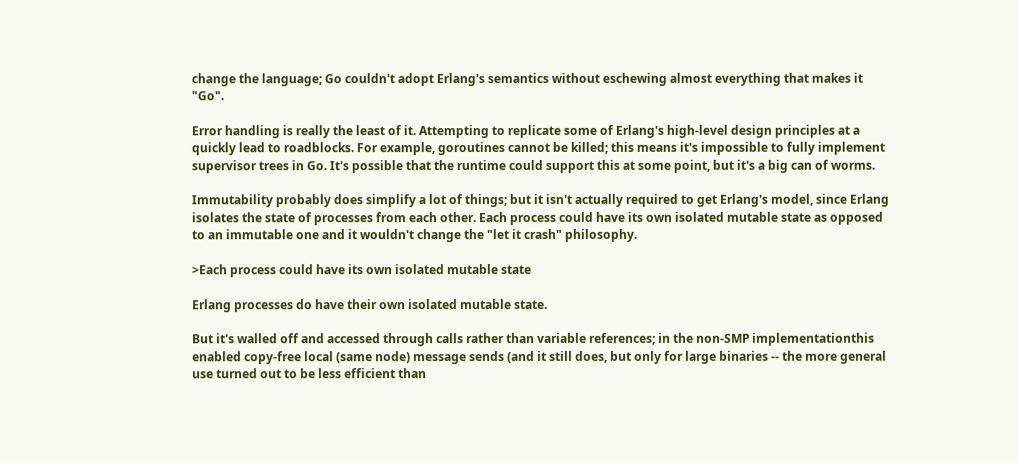change the language; Go couldn't adopt Erlang's semantics without eschewing almost everything that makes it "Go".

Error handling is really the least of it. Attempting to replicate some of Erlang's high-level design principles at a quickly lead to roadblocks. For example, goroutines cannot be killed; this means it's impossible to fully implement supervisor trees in Go. It's possible that the runtime could support this at some point, but it's a big can of worms.

Immutability probably does simplify a lot of things; but it isn't actually required to get Erlang's model, since Erlang isolates the state of processes from each other. Each process could have its own isolated mutable state as opposed to an immutable one and it wouldn't change the "let it crash" philosophy.

>Each process could have its own isolated mutable state

Erlang processes do have their own isolated mutable state.

But it's walled off and accessed through calls rather than variable references; in the non-SMP implementationthis enabled copy-free local (same node) message sends (and it still does, but only for large binaries -- the more general use turned out to be less efficient than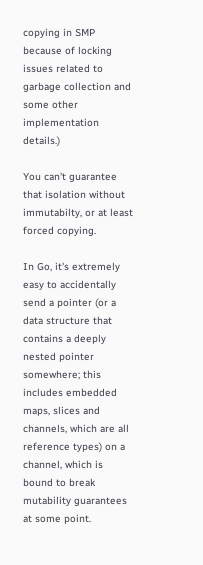copying in SMP because of locking issues related to garbage collection and some other implementation details.)

You can't guarantee that isolation without immutabilty, or at least forced copying.

In Go, it's extremely easy to accidentally send a pointer (or a data structure that contains a deeply nested pointer somewhere; this includes embedded maps, slices and channels, which are all reference types) on a channel, which is bound to break mutability guarantees at some point.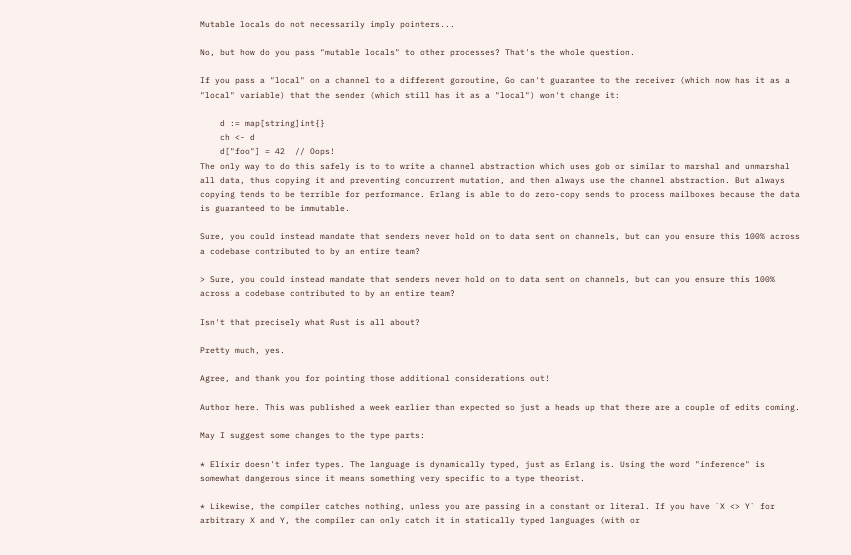Mutable locals do not necessarily imply pointers...

No, but how do you pass "mutable locals" to other processes? That's the whole question.

If you pass a "local" on a channel to a different goroutine, Go can't guarantee to the receiver (which now has it as a "local" variable) that the sender (which still has it as a "local") won't change it:

    d := map[string]int{}
    ch <- d
    d["foo"] = 42  // Oops!
The only way to do this safely is to to write a channel abstraction which uses gob or similar to marshal and unmarshal all data, thus copying it and preventing concurrent mutation, and then always use the channel abstraction. But always copying tends to be terrible for performance. Erlang is able to do zero-copy sends to process mailboxes because the data is guaranteed to be immutable.

Sure, you could instead mandate that senders never hold on to data sent on channels, but can you ensure this 100% across a codebase contributed to by an entire team?

> Sure, you could instead mandate that senders never hold on to data sent on channels, but can you ensure this 100% across a codebase contributed to by an entire team?

Isn't that precisely what Rust is all about?

Pretty much, yes.

Agree, and thank you for pointing those additional considerations out!

Author here. This was published a week earlier than expected so just a heads up that there are a couple of edits coming.

May I suggest some changes to the type parts:

* Elixir doesn't infer types. The language is dynamically typed, just as Erlang is. Using the word "inference" is somewhat dangerous since it means something very specific to a type theorist.

* Likewise, the compiler catches nothing, unless you are passing in a constant or literal. If you have `X <> Y` for arbitrary X and Y, the compiler can only catch it in statically typed languages (with or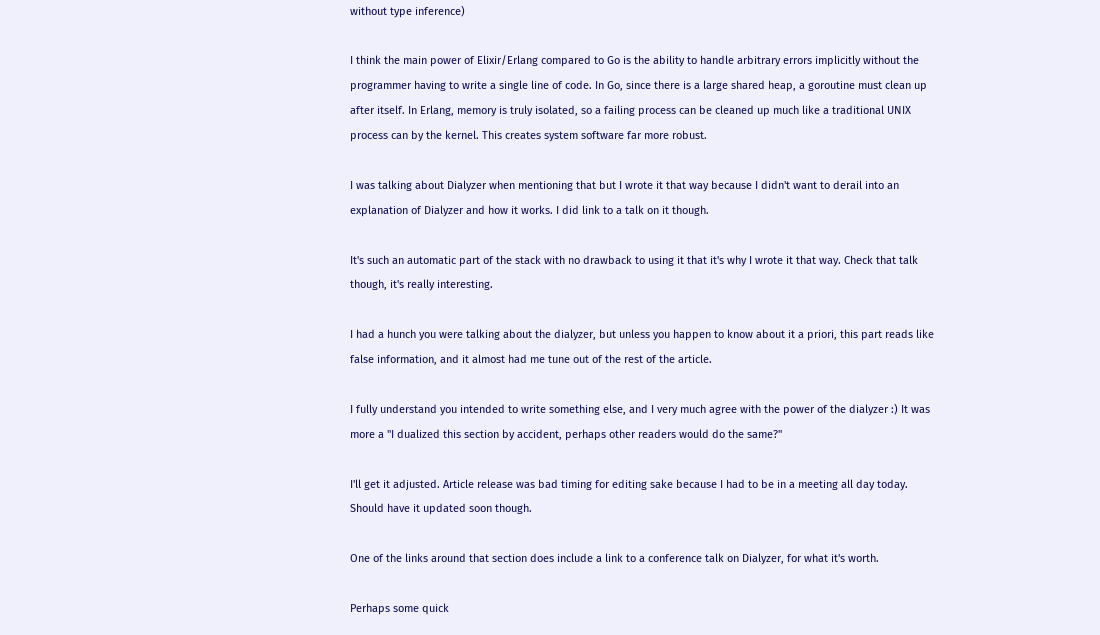without type inference)

I think the main power of Elixir/Erlang compared to Go is the ability to handle arbitrary errors implicitly without the programmer having to write a single line of code. In Go, since there is a large shared heap, a goroutine must clean up after itself. In Erlang, memory is truly isolated, so a failing process can be cleaned up much like a traditional UNIX process can by the kernel. This creates system software far more robust.

I was talking about Dialyzer when mentioning that but I wrote it that way because I didn't want to derail into an explanation of Dialyzer and how it works. I did link to a talk on it though.

It's such an automatic part of the stack with no drawback to using it that it's why I wrote it that way. Check that talk though, it's really interesting.

I had a hunch you were talking about the dialyzer, but unless you happen to know about it a priori, this part reads like false information, and it almost had me tune out of the rest of the article.

I fully understand you intended to write something else, and I very much agree with the power of the dialyzer :) It was more a "I dualized this section by accident, perhaps other readers would do the same?"

I'll get it adjusted. Article release was bad timing for editing sake because I had to be in a meeting all day today. Should have it updated soon though.

One of the links around that section does include a link to a conference talk on Dialyzer, for what it's worth.

Perhaps some quick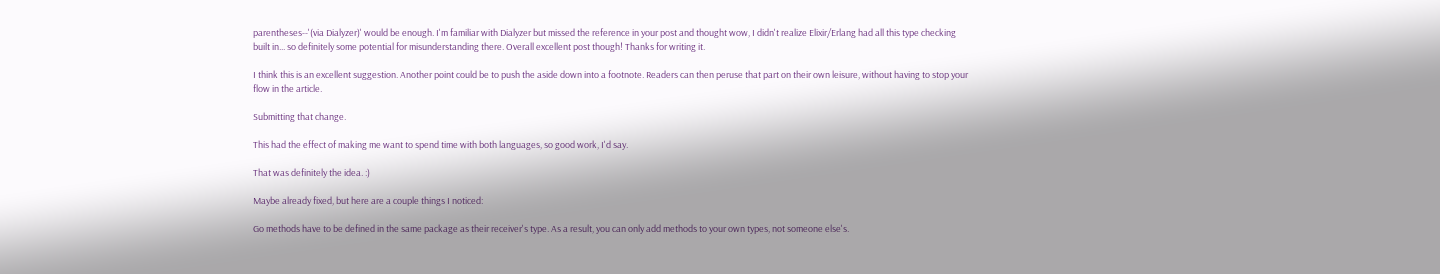parentheses--'(via Dialyzer)' would be enough. I'm familiar with Dialyzer but missed the reference in your post and thought wow, I didn't realize Elixir/Erlang had all this type checking built in... so definitely some potential for misunderstanding there. Overall excellent post though! Thanks for writing it.

I think this is an excellent suggestion. Another point could be to push the aside down into a footnote. Readers can then peruse that part on their own leisure, without having to stop your flow in the article.

Submitting that change.

This had the effect of making me want to spend time with both languages, so good work, I'd say.

That was definitely the idea. :)

Maybe already fixed, but here are a couple things I noticed:

Go methods have to be defined in the same package as their receiver's type. As a result, you can only add methods to your own types, not someone else's.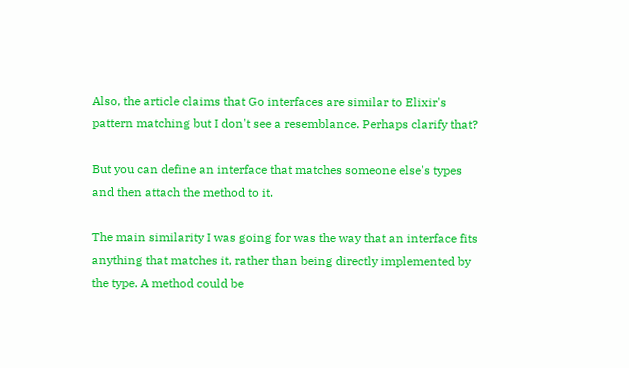Also, the article claims that Go interfaces are similar to Elixir's pattern matching but I don't see a resemblance. Perhaps clarify that?

But you can define an interface that matches someone else's types and then attach the method to it.

The main similarity I was going for was the way that an interface fits anything that matches it, rather than being directly implemented by the type. A method could be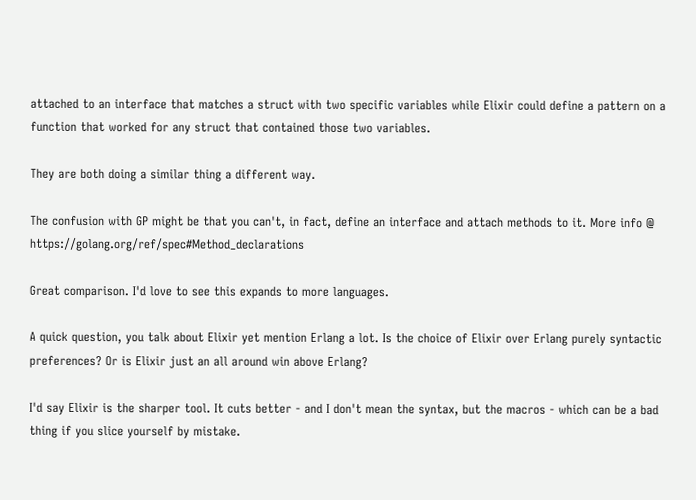attached to an interface that matches a struct with two specific variables while Elixir could define a pattern on a function that worked for any struct that contained those two variables.

They are both doing a similar thing a different way.

The confusion with GP might be that you can't, in fact, define an interface and attach methods to it. More info @ https://golang.org/ref/spec#Method_declarations

Great comparison. I'd love to see this expands to more languages.

A quick question, you talk about Elixir yet mention Erlang a lot. Is the choice of Elixir over Erlang purely syntactic preferences? Or is Elixir just an all around win above Erlang?

I'd say Elixir is the sharper tool. It cuts better - and I don't mean the syntax, but the macros - which can be a bad thing if you slice yourself by mistake.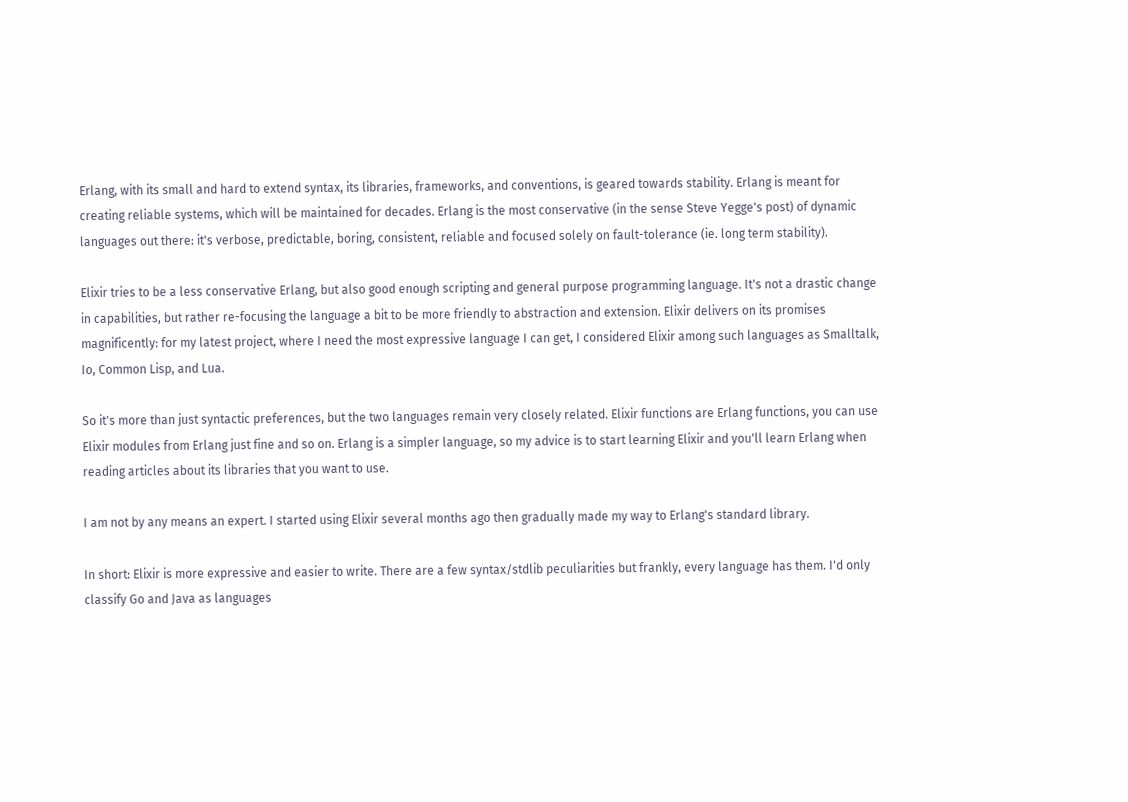Erlang, with its small and hard to extend syntax, its libraries, frameworks, and conventions, is geared towards stability. Erlang is meant for creating reliable systems, which will be maintained for decades. Erlang is the most conservative (in the sense Steve Yegge's post) of dynamic languages out there: it's verbose, predictable, boring, consistent, reliable and focused solely on fault-tolerance (ie. long term stability).

Elixir tries to be a less conservative Erlang, but also good enough scripting and general purpose programming language. It's not a drastic change in capabilities, but rather re-focusing the language a bit to be more friendly to abstraction and extension. Elixir delivers on its promises magnificently: for my latest project, where I need the most expressive language I can get, I considered Elixir among such languages as Smalltalk, Io, Common Lisp, and Lua.

So it's more than just syntactic preferences, but the two languages remain very closely related. Elixir functions are Erlang functions, you can use Elixir modules from Erlang just fine and so on. Erlang is a simpler language, so my advice is to start learning Elixir and you'll learn Erlang when reading articles about its libraries that you want to use.

I am not by any means an expert. I started using Elixir several months ago then gradually made my way to Erlang's standard library.

In short: Elixir is more expressive and easier to write. There are a few syntax/stdlib peculiarities but frankly, every language has them. I'd only classify Go and Java as languages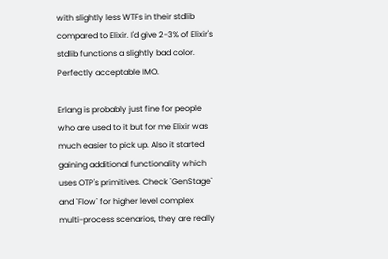with slightly less WTFs in their stdlib compared to Elixir. I'd give 2-3% of Elixir's stdlib functions a slightly bad color. Perfectly acceptable IMO.

Erlang is probably just fine for people who are used to it but for me Elixir was much easier to pick up. Also it started gaining additional functionality which uses OTP's primitives. Check `GenStage` and `Flow` for higher level complex multi-process scenarios, they are really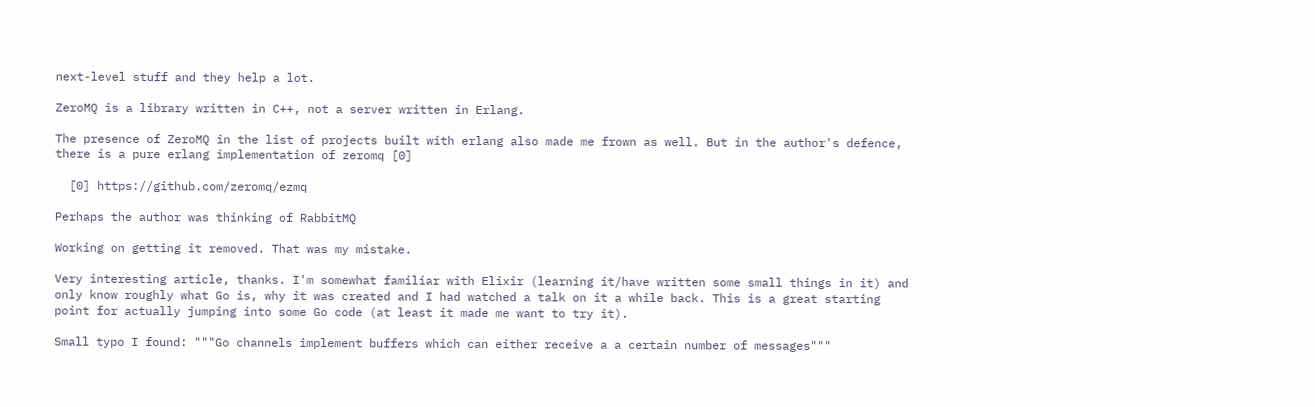next-level stuff and they help a lot.

ZeroMQ is a library written in C++, not a server written in Erlang.

The presence of ZeroMQ in the list of projects built with erlang also made me frown as well. But in the author's defence, there is a pure erlang implementation of zeromq [0]

  [0] https://github.com/zeromq/ezmq

Perhaps the author was thinking of RabbitMQ

Working on getting it removed. That was my mistake.

Very interesting article, thanks. I'm somewhat familiar with Elixir (learning it/have written some small things in it) and only know roughly what Go is, why it was created and I had watched a talk on it a while back. This is a great starting point for actually jumping into some Go code (at least it made me want to try it).

Small typo I found: """Go channels implement buffers which can either receive a a certain number of messages"""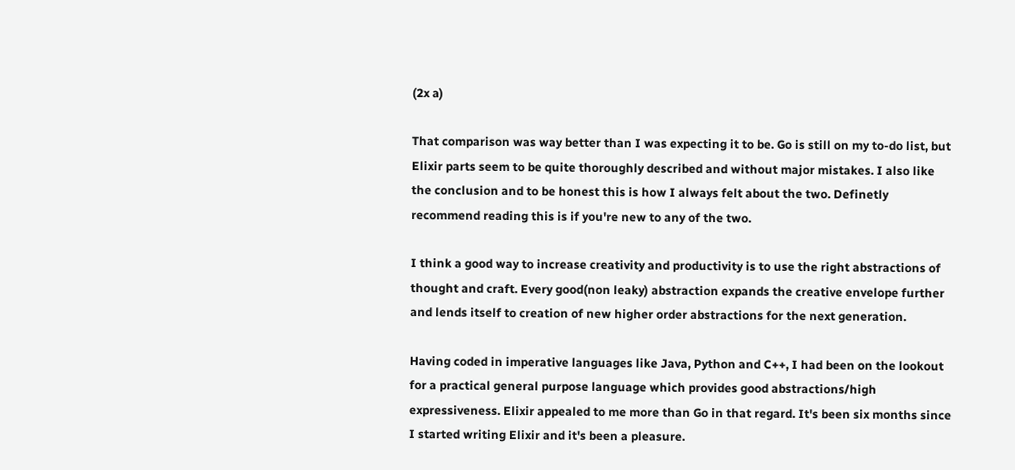(2x a)

That comparison was way better than I was expecting it to be. Go is still on my to-do list, but Elixir parts seem to be quite thoroughly described and without major mistakes. I also like the conclusion and to be honest this is how I always felt about the two. Definetly recommend reading this is if you're new to any of the two.

I think a good way to increase creativity and productivity is to use the right abstractions of thought and craft. Every good(non leaky) abstraction expands the creative envelope further and lends itself to creation of new higher order abstractions for the next generation.

Having coded in imperative languages like Java, Python and C++, I had been on the lookout for a practical general purpose language which provides good abstractions/high expressiveness. Elixir appealed to me more than Go in that regard. It's been six months since I started writing Elixir and it's been a pleasure.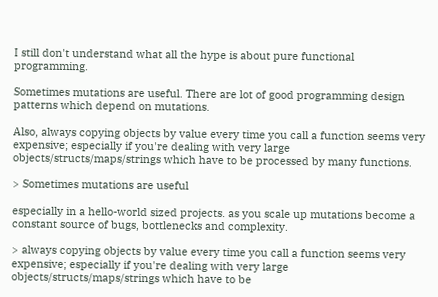I still don't understand what all the hype is about pure functional programming.

Sometimes mutations are useful. There are lot of good programming design patterns which depend on mutations.

Also, always copying objects by value every time you call a function seems very expensive; especially if you're dealing with very large objects/structs/maps/strings which have to be processed by many functions.

> Sometimes mutations are useful

especially in a hello-world sized projects. as you scale up mutations become a constant source of bugs, bottlenecks and complexity.

> always copying objects by value every time you call a function seems very expensive; especially if you're dealing with very large objects/structs/maps/strings which have to be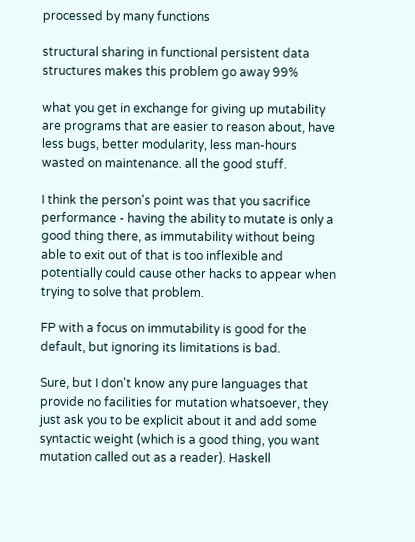processed by many functions

structural sharing in functional persistent data structures makes this problem go away 99%

what you get in exchange for giving up mutability are programs that are easier to reason about, have less bugs, better modularity, less man-hours wasted on maintenance. all the good stuff.

I think the person's point was that you sacrifice performance - having the ability to mutate is only a good thing there, as immutability without being able to exit out of that is too inflexible and potentially could cause other hacks to appear when trying to solve that problem.

FP with a focus on immutability is good for the default, but ignoring its limitations is bad.

Sure, but I don't know any pure languages that provide no facilities for mutation whatsoever, they just ask you to be explicit about it and add some syntactic weight (which is a good thing, you want mutation called out as a reader). Haskell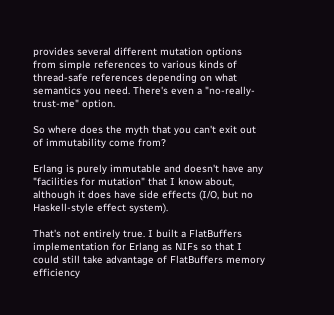provides several different mutation options from simple references to various kinds of thread-safe references depending on what semantics you need. There's even a "no-really-trust-me" option.

So where does the myth that you can't exit out of immutability come from?

Erlang is purely immutable and doesn't have any "facilities for mutation" that I know about, although it does have side effects (I/O, but no Haskell-style effect system).

That's not entirely true. I built a FlatBuffers implementation for Erlang as NIFs so that I could still take advantage of FlatBuffers memory efficiency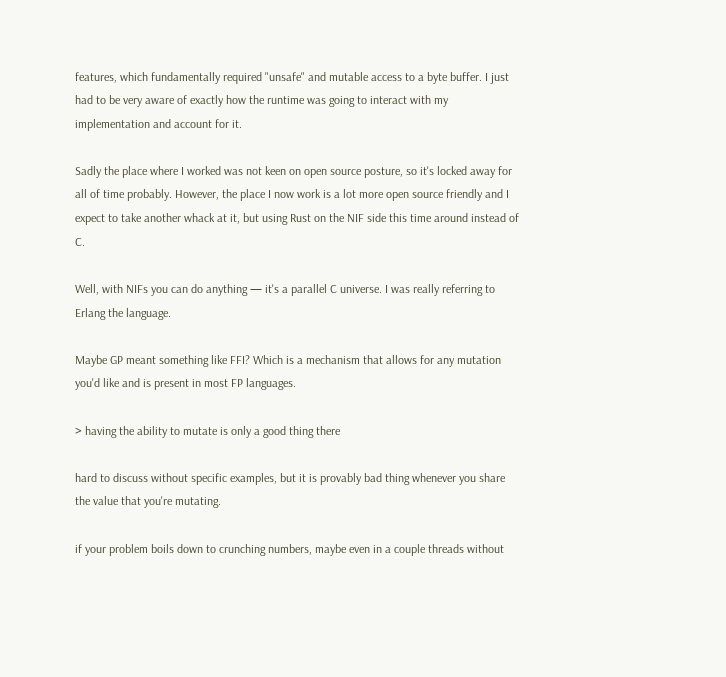features, which fundamentally required "unsafe" and mutable access to a byte buffer. I just had to be very aware of exactly how the runtime was going to interact with my implementation and account for it.

Sadly the place where I worked was not keen on open source posture, so it's locked away for all of time probably. However, the place I now work is a lot more open source friendly and I expect to take another whack at it, but using Rust on the NIF side this time around instead of C.

Well, with NIFs you can do anything — it's a parallel C universe. I was really referring to Erlang the language.

Maybe GP meant something like FFI? Which is a mechanism that allows for any mutation you'd like and is present in most FP languages.

> having the ability to mutate is only a good thing there

hard to discuss without specific examples, but it is provably bad thing whenever you share the value that you're mutating.

if your problem boils down to crunching numbers, maybe even in a couple threads without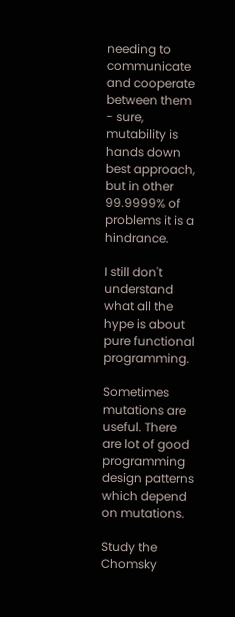needing to communicate and cooperate between them - sure, mutability is hands down best approach, but in other 99.9999% of problems it is a hindrance.

I still don't understand what all the hype is about pure functional programming.

Sometimes mutations are useful. There are lot of good programming design patterns which depend on mutations.

Study the Chomsky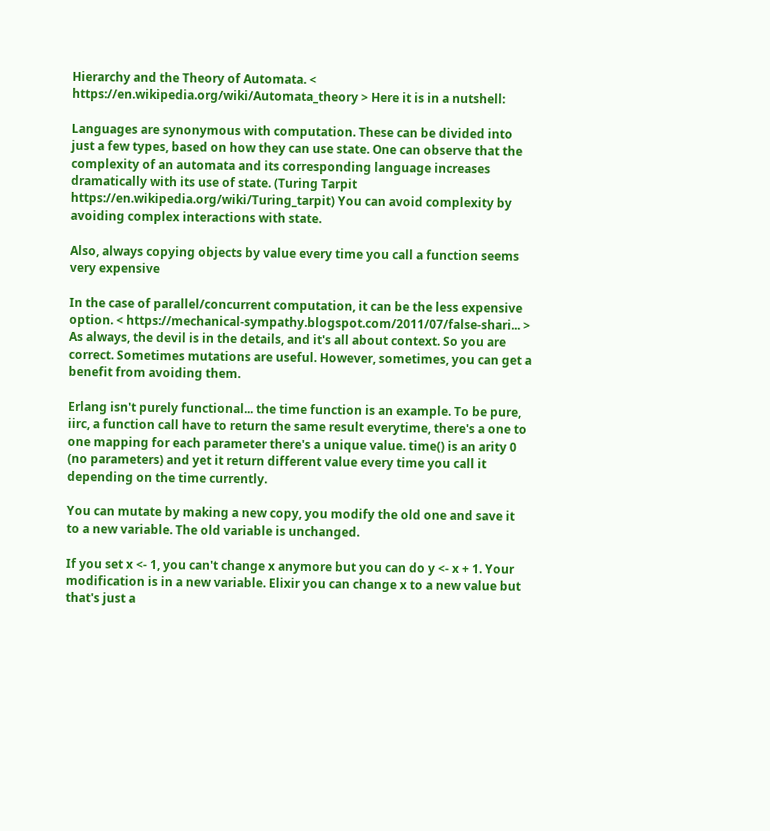Hierarchy and the Theory of Automata. < https://en.wikipedia.org/wiki/Automata_theory > Here it is in a nutshell:

Languages are synonymous with computation. These can be divided into just a few types, based on how they can use state. One can observe that the complexity of an automata and its corresponding language increases dramatically with its use of state. (Turing Tarpit https://en.wikipedia.org/wiki/Turing_tarpit) You can avoid complexity by avoiding complex interactions with state.

Also, always copying objects by value every time you call a function seems very expensive

In the case of parallel/concurrent computation, it can be the less expensive option. < https://mechanical-sympathy.blogspot.com/2011/07/false-shari... > As always, the devil is in the details, and it's all about context. So you are correct. Sometimes mutations are useful. However, sometimes, you can get a benefit from avoiding them.

Erlang isn't purely functional... the time function is an example. To be pure, iirc, a function call have to return the same result everytime, there's a one to one mapping for each parameter there's a unique value. time() is an arity 0 (no parameters) and yet it return different value every time you call it depending on the time currently.

You can mutate by making a new copy, you modify the old one and save it to a new variable. The old variable is unchanged.

If you set x <- 1, you can't change x anymore but you can do y <- x + 1. Your modification is in a new variable. Elixir you can change x to a new value but that's just a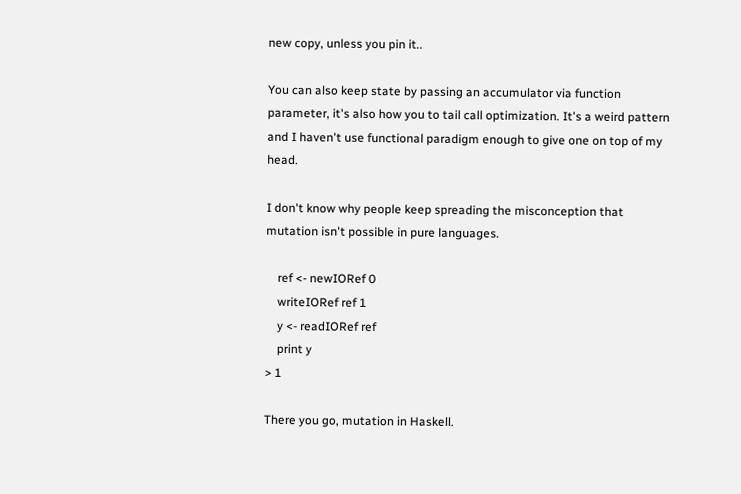new copy, unless you pin it..

You can also keep state by passing an accumulator via function parameter, it's also how you to tail call optimization. It's a weird pattern and I haven't use functional paradigm enough to give one on top of my head.

I don't know why people keep spreading the misconception that mutation isn't possible in pure languages.

    ref <- newIORef 0
    writeIORef ref 1
    y <- readIORef ref
    print y
> 1

There you go, mutation in Haskell.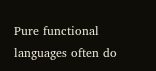Pure functional languages often do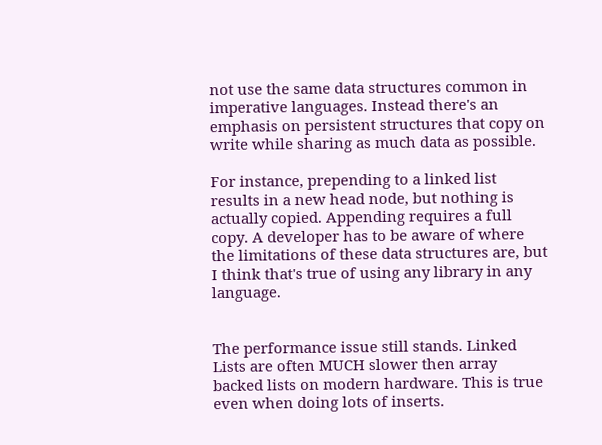not use the same data structures common in imperative languages. Instead there's an emphasis on persistent structures that copy on write while sharing as much data as possible.

For instance, prepending to a linked list results in a new head node, but nothing is actually copied. Appending requires a full copy. A developer has to be aware of where the limitations of these data structures are, but I think that's true of using any library in any language.


The performance issue still stands. Linked Lists are often MUCH slower then array backed lists on modern hardware. This is true even when doing lots of inserts.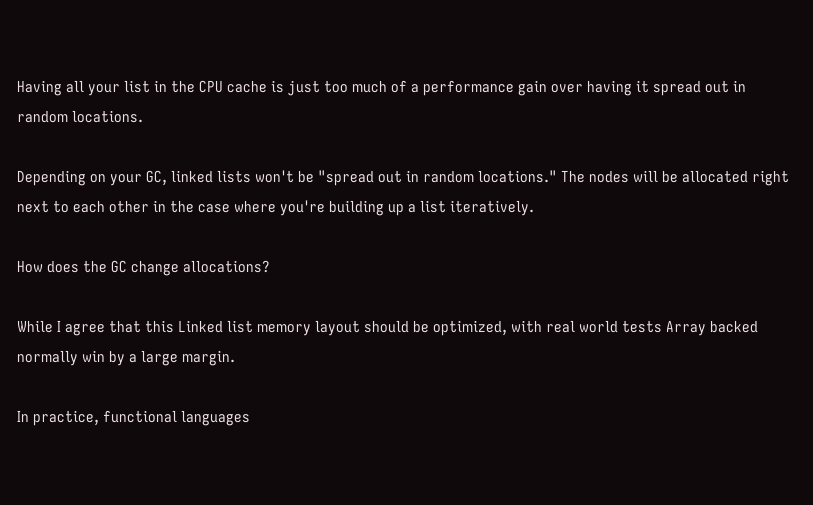Having all your list in the CPU cache is just too much of a performance gain over having it spread out in random locations.

Depending on your GC, linked lists won't be "spread out in random locations." The nodes will be allocated right next to each other in the case where you're building up a list iteratively.

How does the GC change allocations?

While I agree that this Linked list memory layout should be optimized, with real world tests Array backed normally win by a large margin.

In practice, functional languages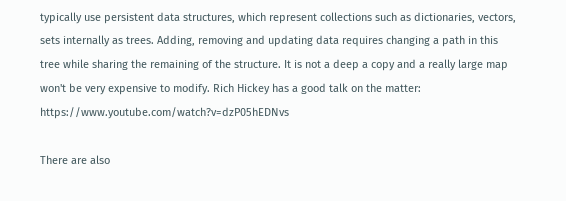typically use persistent data structures, which represent collections such as dictionaries, vectors, sets internally as trees. Adding, removing and updating data requires changing a path in this tree while sharing the remaining of the structure. It is not a deep a copy and a really large map won't be very expensive to modify. Rich Hickey has a good talk on the matter: https://www.youtube.com/watch?v=dzP05hEDNvs

There are also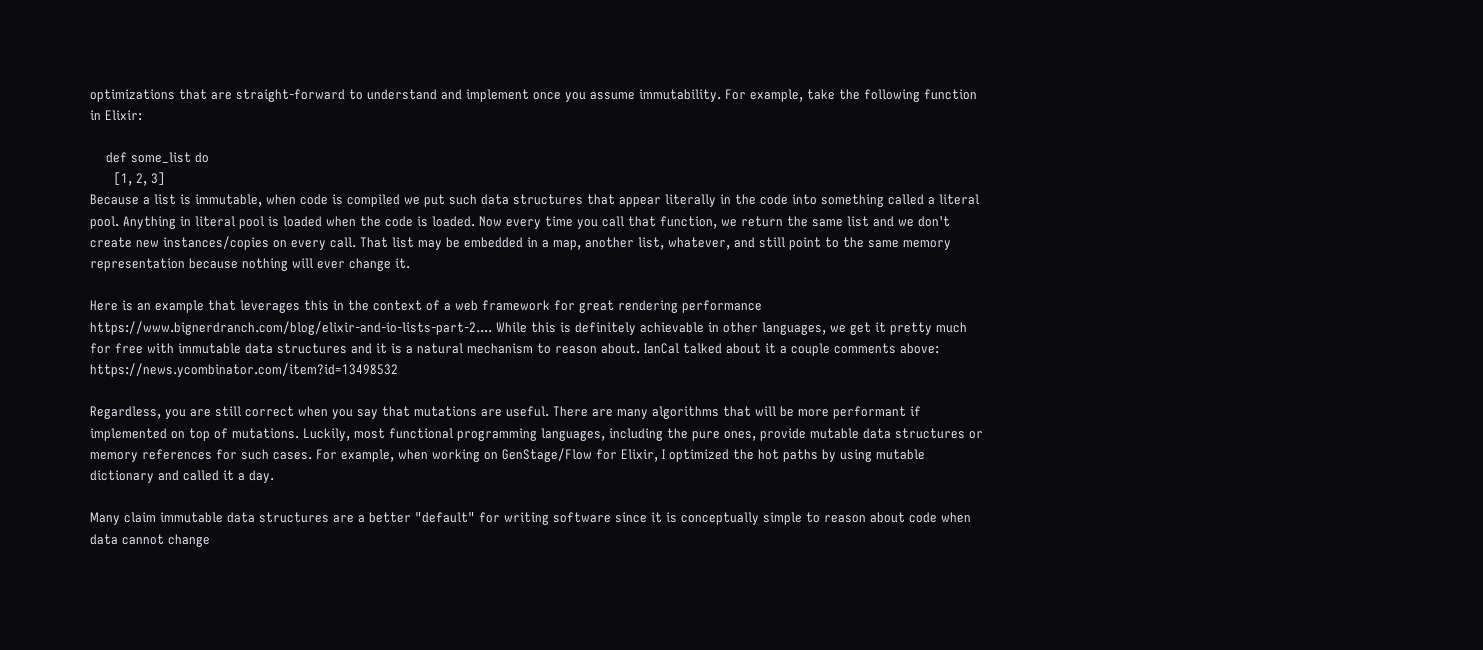optimizations that are straight-forward to understand and implement once you assume immutability. For example, take the following function in Elixir:

    def some_list do
      [1, 2, 3]
Because a list is immutable, when code is compiled we put such data structures that appear literally in the code into something called a literal pool. Anything in literal pool is loaded when the code is loaded. Now every time you call that function, we return the same list and we don't create new instances/copies on every call. That list may be embedded in a map, another list, whatever, and still point to the same memory representation because nothing will ever change it.

Here is an example that leverages this in the context of a web framework for great rendering performance https://www.bignerdranch.com/blog/elixir-and-io-lists-part-2.... While this is definitely achievable in other languages, we get it pretty much for free with immutable data structures and it is a natural mechanism to reason about. IanCal talked about it a couple comments above: https://news.ycombinator.com/item?id=13498532

Regardless, you are still correct when you say that mutations are useful. There are many algorithms that will be more performant if implemented on top of mutations. Luckily, most functional programming languages, including the pure ones, provide mutable data structures or memory references for such cases. For example, when working on GenStage/Flow for Elixir, I optimized the hot paths by using mutable dictionary and called it a day.

Many claim immutable data structures are a better "default" for writing software since it is conceptually simple to reason about code when data cannot change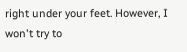right under your feet. However, I won't try to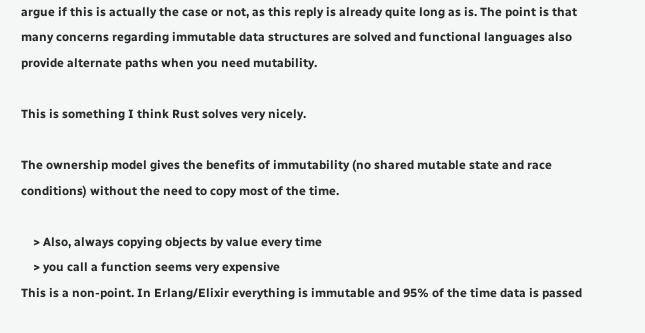argue if this is actually the case or not, as this reply is already quite long as is. The point is that many concerns regarding immutable data structures are solved and functional languages also provide alternate paths when you need mutability.

This is something I think Rust solves very nicely.

The ownership model gives the benefits of immutability (no shared mutable state and race conditions) without the need to copy most of the time.

    > Also, always copying objects by value every time
    > you call a function seems very expensive
This is a non-point. In Erlang/Elixir everything is immutable and 95% of the time data is passed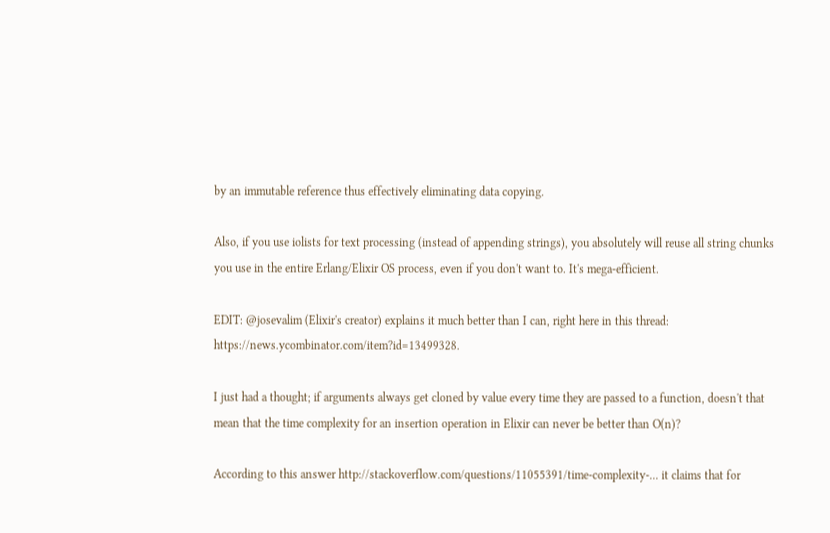by an immutable reference thus effectively eliminating data copying.

Also, if you use iolists for text processing (instead of appending strings), you absolutely will reuse all string chunks you use in the entire Erlang/Elixir OS process, even if you don't want to. It's mega-efficient.

EDIT: @josevalim (Elixir's creator) explains it much better than I can, right here in this thread: https://news.ycombinator.com/item?id=13499328.

I just had a thought; if arguments always get cloned by value every time they are passed to a function, doesn't that mean that the time complexity for an insertion operation in Elixir can never be better than O(n)?

According to this answer http://stackoverflow.com/questions/11055391/time-complexity-... it claims that for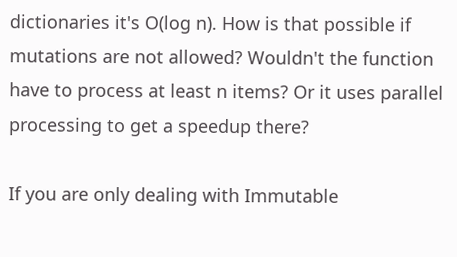dictionaries it's O(log n). How is that possible if mutations are not allowed? Wouldn't the function have to process at least n items? Or it uses parallel processing to get a speedup there?

If you are only dealing with Immutable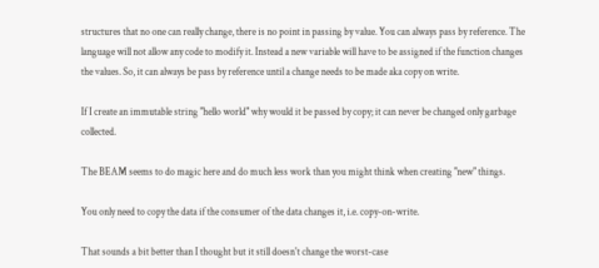structures that no one can really change, there is no point in passing by value. You can always pass by reference. The language will not allow any code to modify it. Instead a new variable will have to be assigned if the function changes the values. So, it can always be pass by reference until a change needs to be made aka copy on write.

If I create an immutable string "hello world" why would it be passed by copy; it can never be changed only garbage collected.

The BEAM seems to do magic here and do much less work than you might think when creating "new" things.

You only need to copy the data if the consumer of the data changes it, i.e. copy-on-write.

That sounds a bit better than I thought but it still doesn't change the worst-case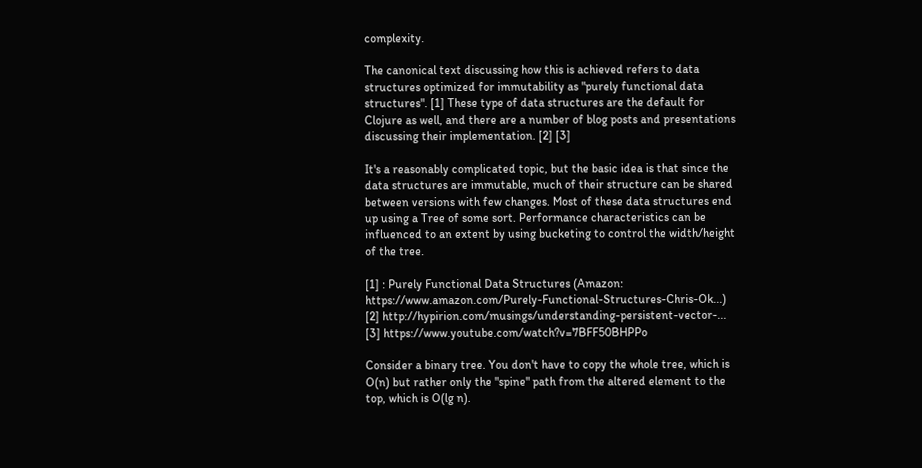complexity.

The canonical text discussing how this is achieved refers to data structures optimized for immutability as "purely functional data structures". [1] These type of data structures are the default for Clojure as well, and there are a number of blog posts and presentations discussing their implementation. [2] [3]

It's a reasonably complicated topic, but the basic idea is that since the data structures are immutable, much of their structure can be shared between versions with few changes. Most of these data structures end up using a Tree of some sort. Performance characteristics can be influenced to an extent by using bucketing to control the width/height of the tree.

[1] : Purely Functional Data Structures (Amazon: https://www.amazon.com/Purely-Functional-Structures-Chris-Ok...) [2] http://hypirion.com/musings/understanding-persistent-vector-... [3] https://www.youtube.com/watch?v=7BFF50BHPPo

Consider a binary tree. You don't have to copy the whole tree, which is O(n) but rather only the "spine" path from the altered element to the top, which is O(lg n).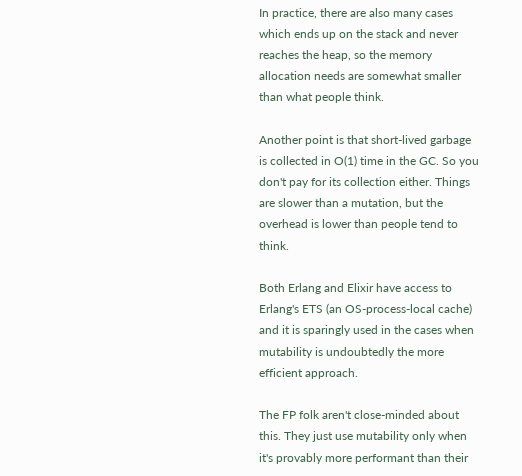In practice, there are also many cases which ends up on the stack and never reaches the heap, so the memory allocation needs are somewhat smaller than what people think.

Another point is that short-lived garbage is collected in O(1) time in the GC. So you don't pay for its collection either. Things are slower than a mutation, but the overhead is lower than people tend to think.

Both Erlang and Elixir have access to Erlang's ETS (an OS-process-local cache) and it is sparingly used in the cases when mutability is undoubtedly the more efficient approach.

The FP folk aren't close-minded about this. They just use mutability only when it's provably more performant than their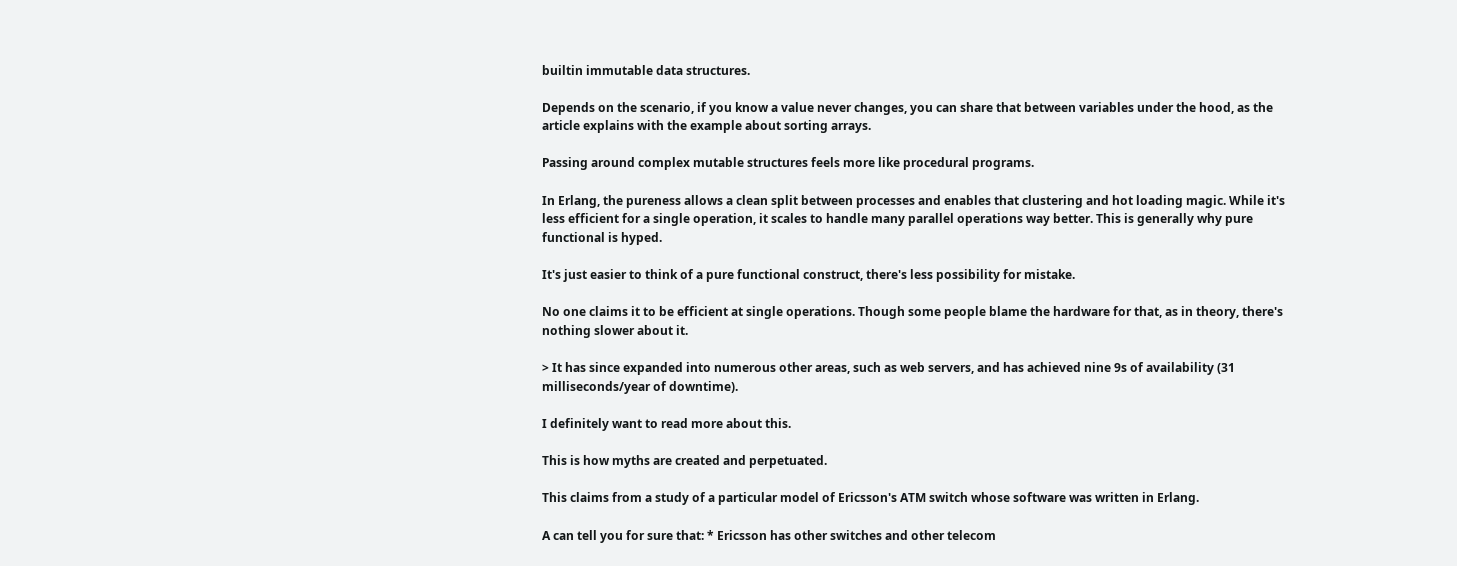builtin immutable data structures.

Depends on the scenario, if you know a value never changes, you can share that between variables under the hood, as the article explains with the example about sorting arrays.

Passing around complex mutable structures feels more like procedural programs.

In Erlang, the pureness allows a clean split between processes and enables that clustering and hot loading magic. While it's less efficient for a single operation, it scales to handle many parallel operations way better. This is generally why pure functional is hyped.

It's just easier to think of a pure functional construct, there's less possibility for mistake.

No one claims it to be efficient at single operations. Though some people blame the hardware for that, as in theory, there's nothing slower about it.

> It has since expanded into numerous other areas, such as web servers, and has achieved nine 9s of availability (31 milliseconds/year of downtime).

I definitely want to read more about this.

This is how myths are created and perpetuated.

This claims from a study of a particular model of Ericsson's ATM switch whose software was written in Erlang.

A can tell you for sure that: * Ericsson has other switches and other telecom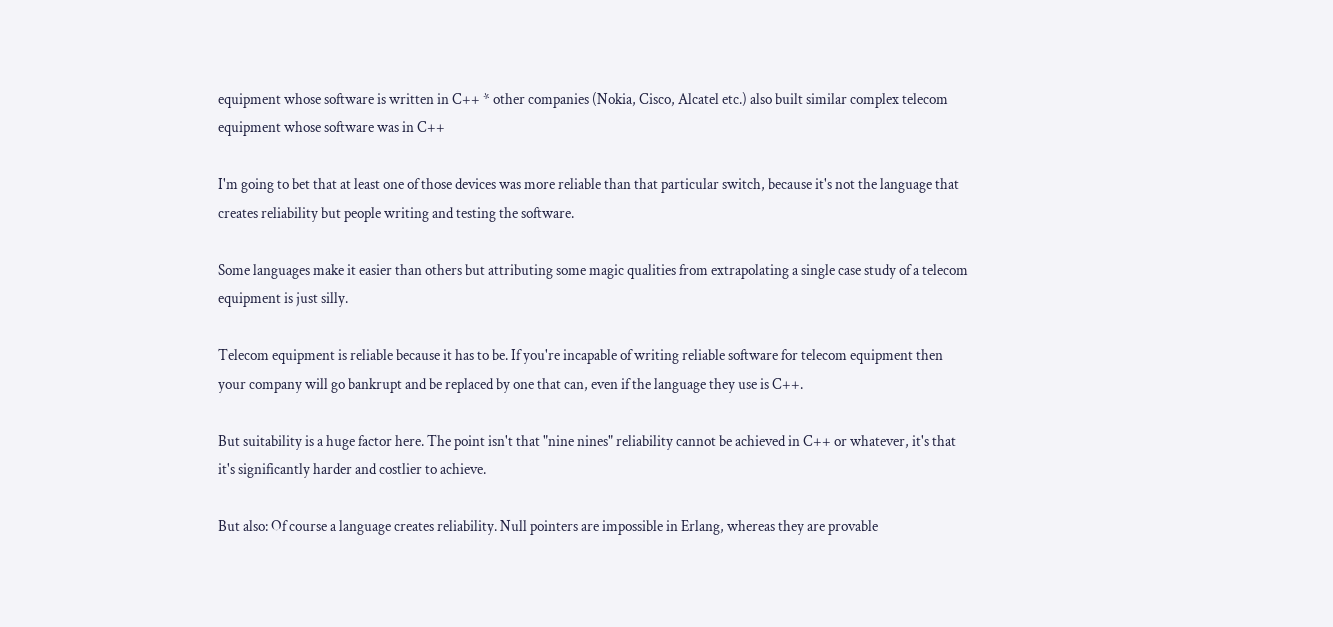equipment whose software is written in C++ * other companies (Nokia, Cisco, Alcatel etc.) also built similar complex telecom equipment whose software was in C++

I'm going to bet that at least one of those devices was more reliable than that particular switch, because it's not the language that creates reliability but people writing and testing the software.

Some languages make it easier than others but attributing some magic qualities from extrapolating a single case study of a telecom equipment is just silly.

Telecom equipment is reliable because it has to be. If you're incapable of writing reliable software for telecom equipment then your company will go bankrupt and be replaced by one that can, even if the language they use is C++.

But suitability is a huge factor here. The point isn't that "nine nines" reliability cannot be achieved in C++ or whatever, it's that it's significantly harder and costlier to achieve.

But also: Of course a language creates reliability. Null pointers are impossible in Erlang, whereas they are provable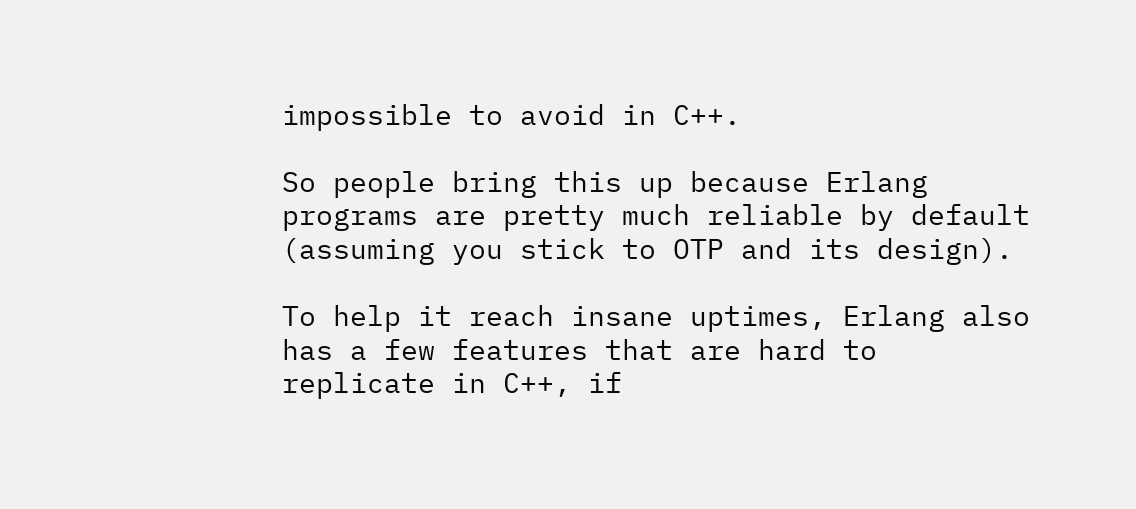impossible to avoid in C++.

So people bring this up because Erlang programs are pretty much reliable by default (assuming you stick to OTP and its design).

To help it reach insane uptimes, Erlang also has a few features that are hard to replicate in C++, if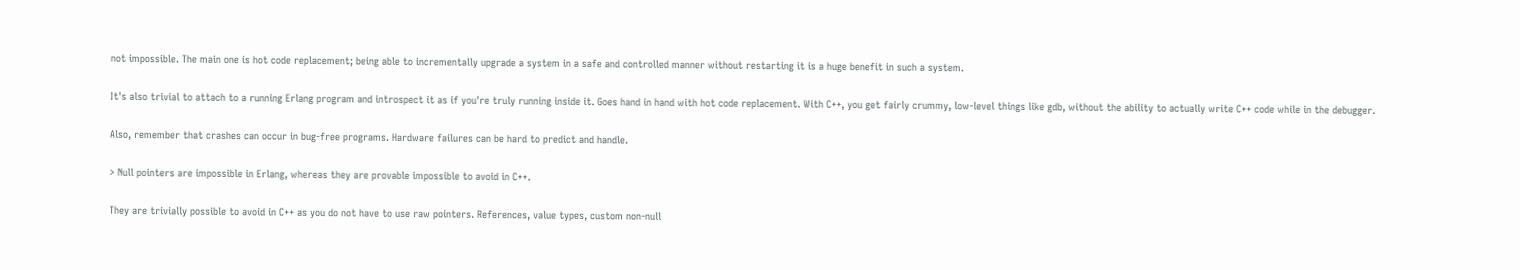not impossible. The main one is hot code replacement; being able to incrementally upgrade a system in a safe and controlled manner without restarting it is a huge benefit in such a system.

It's also trivial to attach to a running Erlang program and introspect it as if you're truly running inside it. Goes hand in hand with hot code replacement. With C++, you get fairly crummy, low-level things like gdb, without the ability to actually write C++ code while in the debugger.

Also, remember that crashes can occur in bug-free programs. Hardware failures can be hard to predict and handle.

> Null pointers are impossible in Erlang, whereas they are provable impossible to avoid in C++.

They are trivially possible to avoid in C++ as you do not have to use raw pointers. References, value types, custom non-null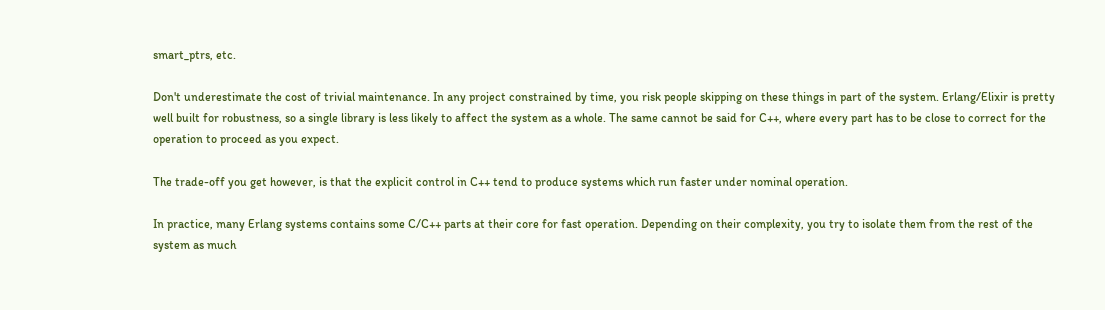smart_ptrs, etc.

Don't underestimate the cost of trivial maintenance. In any project constrained by time, you risk people skipping on these things in part of the system. Erlang/Elixir is pretty well built for robustness, so a single library is less likely to affect the system as a whole. The same cannot be said for C++, where every part has to be close to correct for the operation to proceed as you expect.

The trade-off you get however, is that the explicit control in C++ tend to produce systems which run faster under nominal operation.

In practice, many Erlang systems contains some C/C++ parts at their core for fast operation. Depending on their complexity, you try to isolate them from the rest of the system as much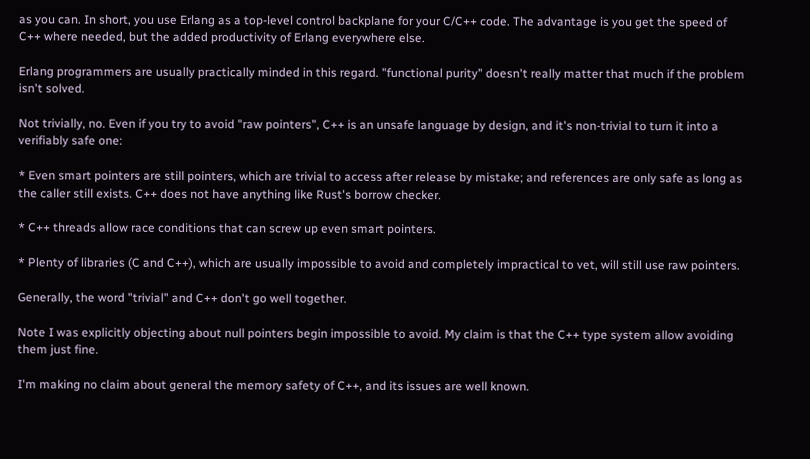as you can. In short, you use Erlang as a top-level control backplane for your C/C++ code. The advantage is you get the speed of C++ where needed, but the added productivity of Erlang everywhere else.

Erlang programmers are usually practically minded in this regard. "functional purity" doesn't really matter that much if the problem isn't solved.

Not trivially, no. Even if you try to avoid "raw pointers", C++ is an unsafe language by design, and it's non-trivial to turn it into a verifiably safe one:

* Even smart pointers are still pointers, which are trivial to access after release by mistake; and references are only safe as long as the caller still exists. C++ does not have anything like Rust's borrow checker.

* C++ threads allow race conditions that can screw up even smart pointers.

* Plenty of libraries (C and C++), which are usually impossible to avoid and completely impractical to vet, will still use raw pointers.

Generally, the word "trivial" and C++ don't go well together.

Note I was explicitly objecting about null pointers begin impossible to avoid. My claim is that the C++ type system allow avoiding them just fine.

I'm making no claim about general the memory safety of C++, and its issues are well known.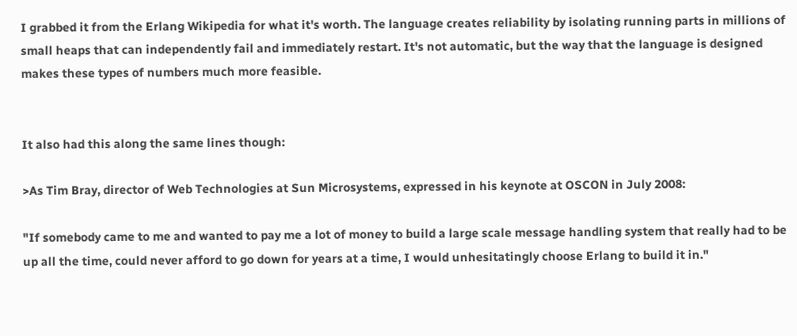I grabbed it from the Erlang Wikipedia for what it's worth. The language creates reliability by isolating running parts in millions of small heaps that can independently fail and immediately restart. It's not automatic, but the way that the language is designed makes these types of numbers much more feasible.


It also had this along the same lines though:

>As Tim Bray, director of Web Technologies at Sun Microsystems, expressed in his keynote at OSCON in July 2008:

"If somebody came to me and wanted to pay me a lot of money to build a large scale message handling system that really had to be up all the time, could never afford to go down for years at a time, I would unhesitatingly choose Erlang to build it in."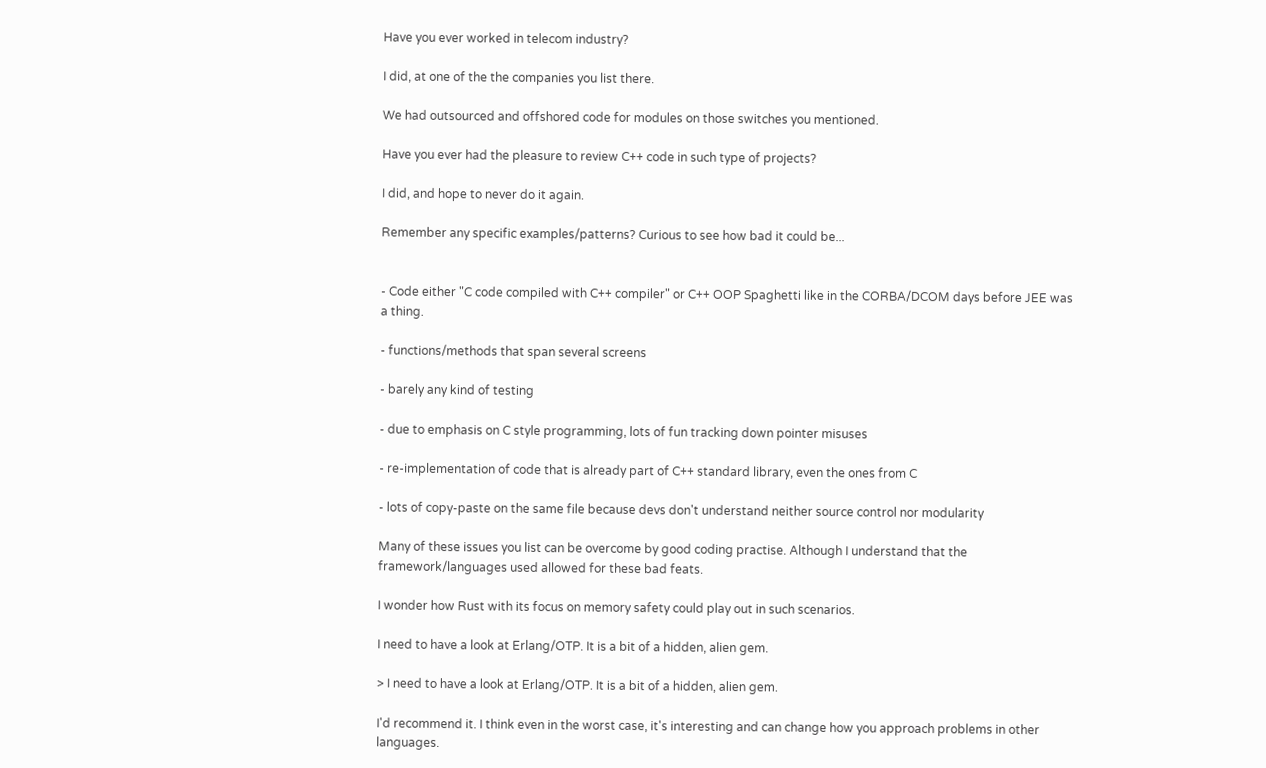Have you ever worked in telecom industry?

I did, at one of the the companies you list there.

We had outsourced and offshored code for modules on those switches you mentioned.

Have you ever had the pleasure to review C++ code in such type of projects?

I did, and hope to never do it again.

Remember any specific examples/patterns? Curious to see how bad it could be...


- Code either "C code compiled with C++ compiler" or C++ OOP Spaghetti like in the CORBA/DCOM days before JEE was a thing.

- functions/methods that span several screens

- barely any kind of testing

- due to emphasis on C style programming, lots of fun tracking down pointer misuses

- re-implementation of code that is already part of C++ standard library, even the ones from C

- lots of copy-paste on the same file because devs don't understand neither source control nor modularity

Many of these issues you list can be overcome by good coding practise. Although I understand that the framework/languages used allowed for these bad feats.

I wonder how Rust with its focus on memory safety could play out in such scenarios.

I need to have a look at Erlang/OTP. It is a bit of a hidden, alien gem.

> I need to have a look at Erlang/OTP. It is a bit of a hidden, alien gem.

I'd recommend it. I think even in the worst case, it's interesting and can change how you approach problems in other languages.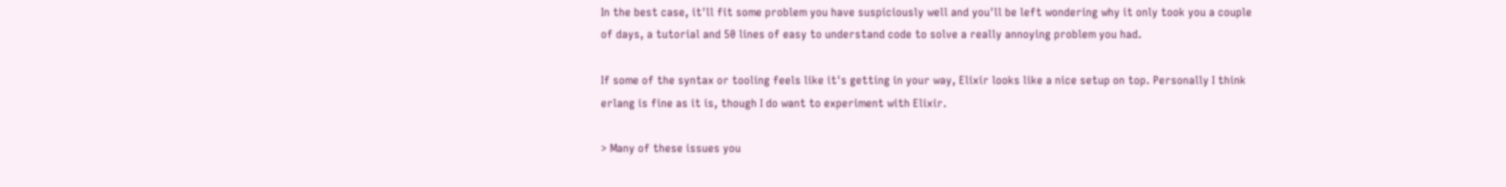In the best case, it'll fit some problem you have suspiciously well and you'll be left wondering why it only took you a couple of days, a tutorial and 50 lines of easy to understand code to solve a really annoying problem you had.

If some of the syntax or tooling feels like it's getting in your way, Elixir looks like a nice setup on top. Personally I think erlang is fine as it is, though I do want to experiment with Elixir.

> Many of these issues you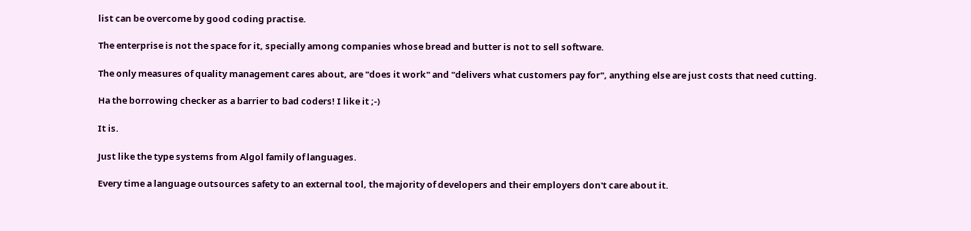list can be overcome by good coding practise.

The enterprise is not the space for it, specially among companies whose bread and butter is not to sell software.

The only measures of quality management cares about, are "does it work" and "delivers what customers pay for", anything else are just costs that need cutting.

Ha the borrowing checker as a barrier to bad coders! I like it ;-)

It is.

Just like the type systems from Algol family of languages.

Every time a language outsources safety to an external tool, the majority of developers and their employers don't care about it.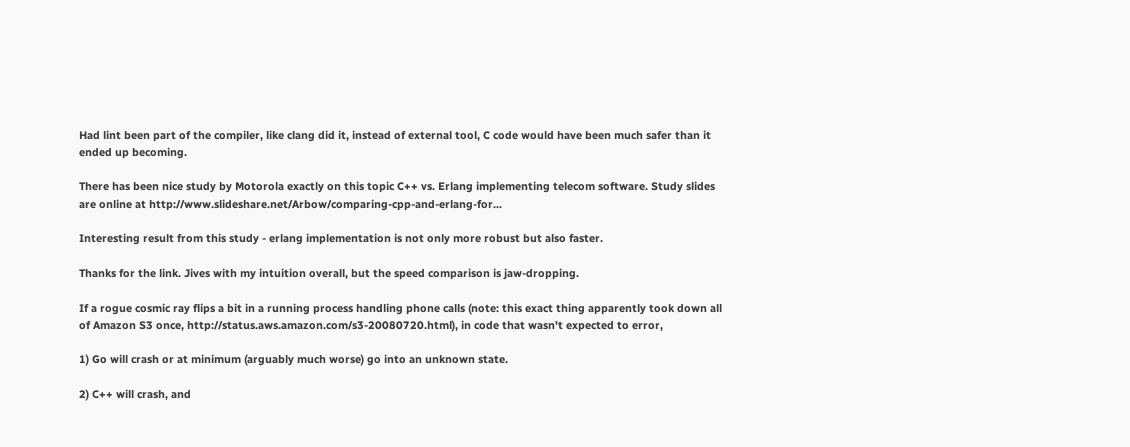Had lint been part of the compiler, like clang did it, instead of external tool, C code would have been much safer than it ended up becoming.

There has been nice study by Motorola exactly on this topic C++ vs. Erlang implementing telecom software. Study slides are online at http://www.slideshare.net/Arbow/comparing-cpp-and-erlang-for...

Interesting result from this study - erlang implementation is not only more robust but also faster.

Thanks for the link. Jives with my intuition overall, but the speed comparison is jaw-dropping.

If a rogue cosmic ray flips a bit in a running process handling phone calls (note: this exact thing apparently took down all of Amazon S3 once, http://status.aws.amazon.com/s3-20080720.html), in code that wasn't expected to error,

1) Go will crash or at minimum (arguably much worse) go into an unknown state.

2) C++ will crash, and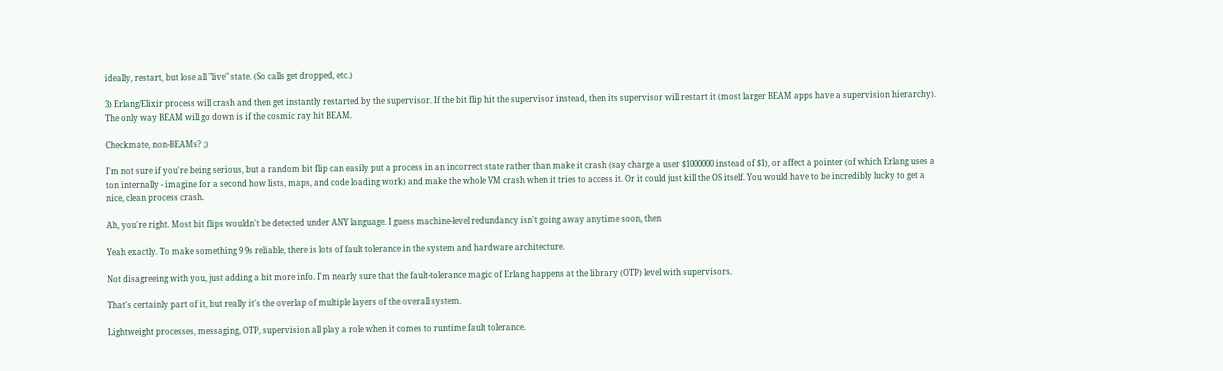ideally, restart, but lose all "live" state. (So calls get dropped, etc.)

3) Erlang/Elixir process will crash and then get instantly restarted by the supervisor. If the bit flip hit the supervisor instead, then its supervisor will restart it (most larger BEAM apps have a supervision hierarchy). The only way BEAM will go down is if the cosmic ray hit BEAM.

Checkmate, non-BEAMs? ;)

I'm not sure if you're being serious, but a random bit flip can easily put a process in an incorrect state rather than make it crash (say charge a user $1000000 instead of $1), or affect a pointer (of which Erlang uses a ton internally - imagine for a second how lists, maps, and code loading work) and make the whole VM crash when it tries to access it. Or it could just kill the OS itself. You would have to be incredibly lucky to get a nice, clean process crash.

Ah, you're right. Most bit flips wouldn't be detected under ANY language. I guess machine-level redundancy isn't going away anytime soon, then

Yeah exactly. To make something 9 9s reliable, there is lots of fault tolerance in the system and hardware architecture.

Not disagreeing with you, just adding a bit more info. I'm nearly sure that the fault-tolerance magic of Erlang happens at the library (OTP) level with supervisors.

That's certainly part of it, but really it's the overlap of multiple layers of the overall system.

Lightweight processes, messaging, OTP, supervision all play a role when it comes to runtime fault tolerance.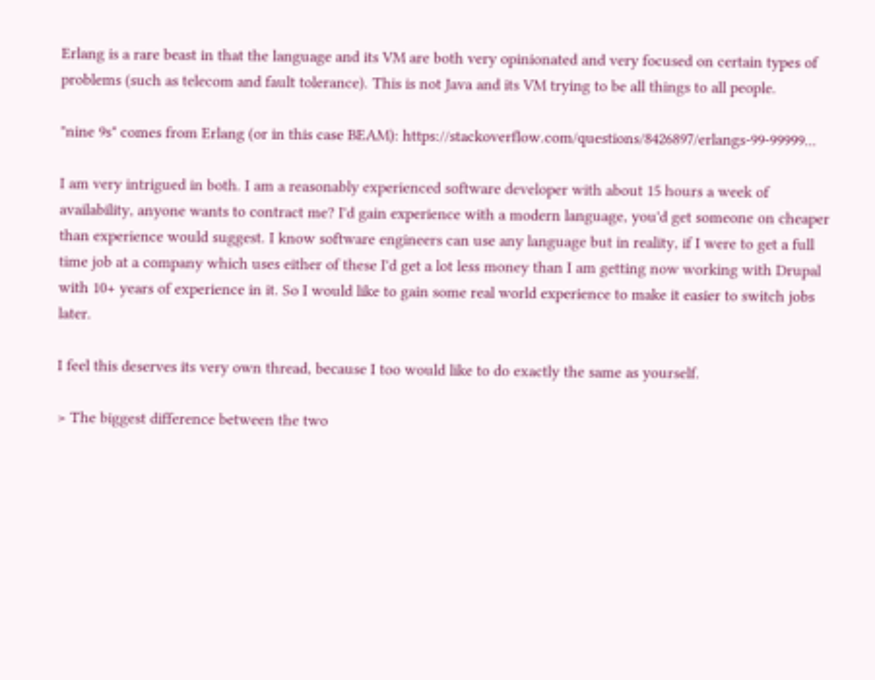Erlang is a rare beast in that the language and its VM are both very opinionated and very focused on certain types of problems (such as telecom and fault tolerance). This is not Java and its VM trying to be all things to all people.

"nine 9s" comes from Erlang (or in this case BEAM): https://stackoverflow.com/questions/8426897/erlangs-99-99999...

I am very intrigued in both. I am a reasonably experienced software developer with about 15 hours a week of availability, anyone wants to contract me? I'd gain experience with a modern language, you'd get someone on cheaper than experience would suggest. I know software engineers can use any language but in reality, if I were to get a full time job at a company which uses either of these I'd get a lot less money than I am getting now working with Drupal with 10+ years of experience in it. So I would like to gain some real world experience to make it easier to switch jobs later.

I feel this deserves its very own thread, because I too would like to do exactly the same as yourself.

> The biggest difference between the two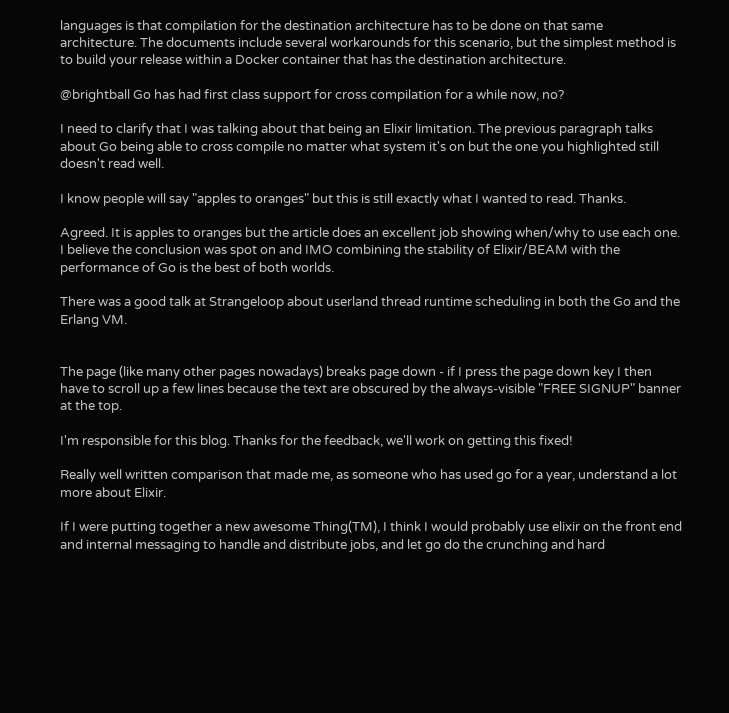languages is that compilation for the destination architecture has to be done on that same architecture. The documents include several workarounds for this scenario, but the simplest method is to build your release within a Docker container that has the destination architecture.

@brightball Go has had first class support for cross compilation for a while now, no?

I need to clarify that I was talking about that being an Elixir limitation. The previous paragraph talks about Go being able to cross compile no matter what system it's on but the one you highlighted still doesn't read well.

I know people will say "apples to oranges" but this is still exactly what I wanted to read. Thanks.

Agreed. It is apples to oranges but the article does an excellent job showing when/why to use each one. I believe the conclusion was spot on and IMO combining the stability of Elixir/BEAM with the performance of Go is the best of both worlds.

There was a good talk at Strangeloop about userland thread runtime scheduling in both the Go and the Erlang VM.


The page (like many other pages nowadays) breaks page down - if I press the page down key I then have to scroll up a few lines because the text are obscured by the always-visible "FREE SIGNUP" banner at the top.

I'm responsible for this blog. Thanks for the feedback, we'll work on getting this fixed!

Really well written comparison that made me, as someone who has used go for a year, understand a lot more about Elixir.

If I were putting together a new awesome Thing(TM), I think I would probably use elixir on the front end and internal messaging to handle and distribute jobs, and let go do the crunching and hard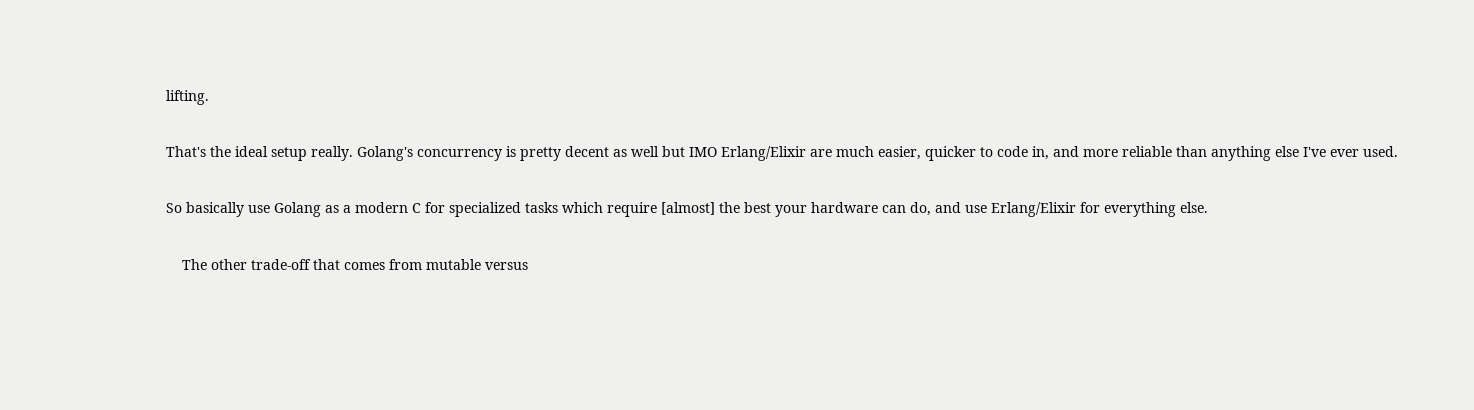lifting.

That's the ideal setup really. Golang's concurrency is pretty decent as well but IMO Erlang/Elixir are much easier, quicker to code in, and more reliable than anything else I've ever used.

So basically use Golang as a modern C for specialized tasks which require [almost] the best your hardware can do, and use Erlang/Elixir for everything else.

    The other trade-off that comes from mutable versus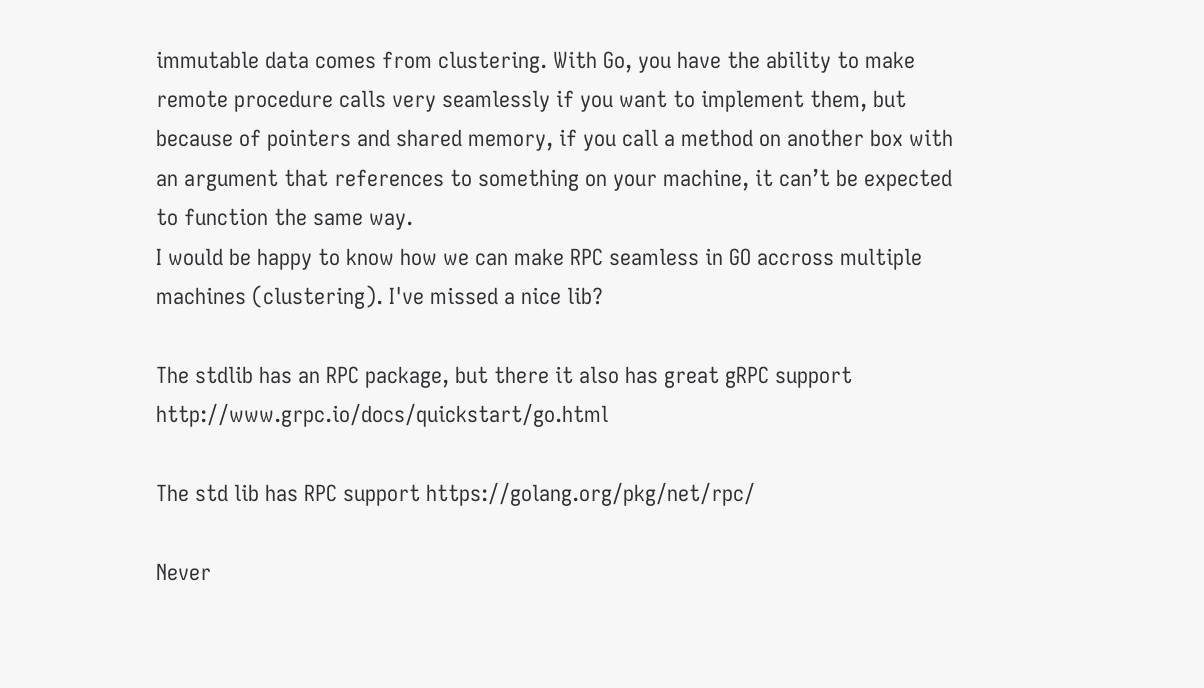immutable data comes from clustering. With Go, you have the ability to make remote procedure calls very seamlessly if you want to implement them, but because of pointers and shared memory, if you call a method on another box with an argument that references to something on your machine, it can’t be expected to function the same way.
I would be happy to know how we can make RPC seamless in GO accross multiple machines (clustering). I've missed a nice lib?

The stdlib has an RPC package, but there it also has great gRPC support http://www.grpc.io/docs/quickstart/go.html

The std lib has RPC support https://golang.org/pkg/net/rpc/

Never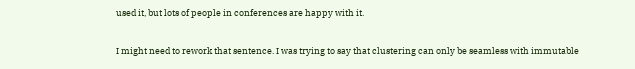used it, but lots of people in conferences are happy with it.

I might need to rework that sentence. I was trying to say that clustering can only be seamless with immutable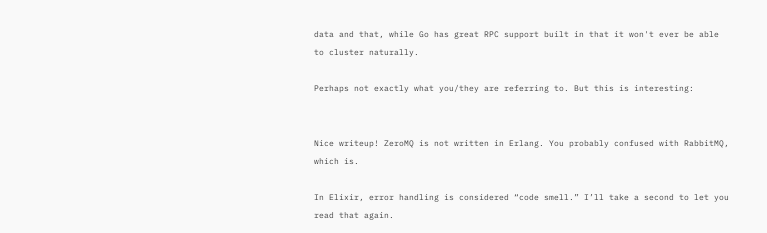data and that, while Go has great RPC support built in that it won't ever be able to cluster naturally.

Perhaps not exactly what you/they are referring to. But this is interesting:


Nice writeup! ZeroMQ is not written in Erlang. You probably confused with RabbitMQ, which is.

In Elixir, error handling is considered “code smell.” I’ll take a second to let you read that again.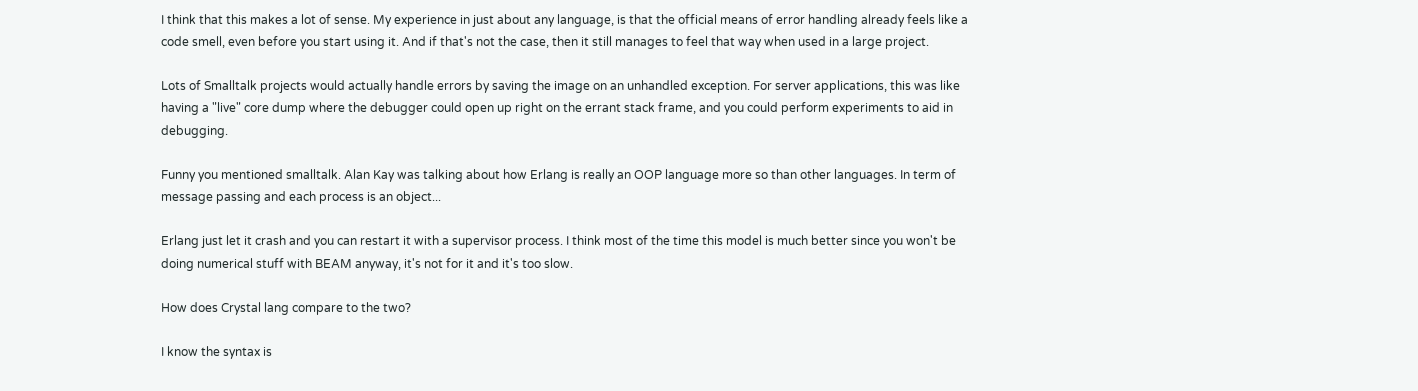I think that this makes a lot of sense. My experience in just about any language, is that the official means of error handling already feels like a code smell, even before you start using it. And if that's not the case, then it still manages to feel that way when used in a large project.

Lots of Smalltalk projects would actually handle errors by saving the image on an unhandled exception. For server applications, this was like having a "live" core dump where the debugger could open up right on the errant stack frame, and you could perform experiments to aid in debugging.

Funny you mentioned smalltalk. Alan Kay was talking about how Erlang is really an OOP language more so than other languages. In term of message passing and each process is an object...

Erlang just let it crash and you can restart it with a supervisor process. I think most of the time this model is much better since you won't be doing numerical stuff with BEAM anyway, it's not for it and it's too slow.

How does Crystal lang compare to the two?

I know the syntax is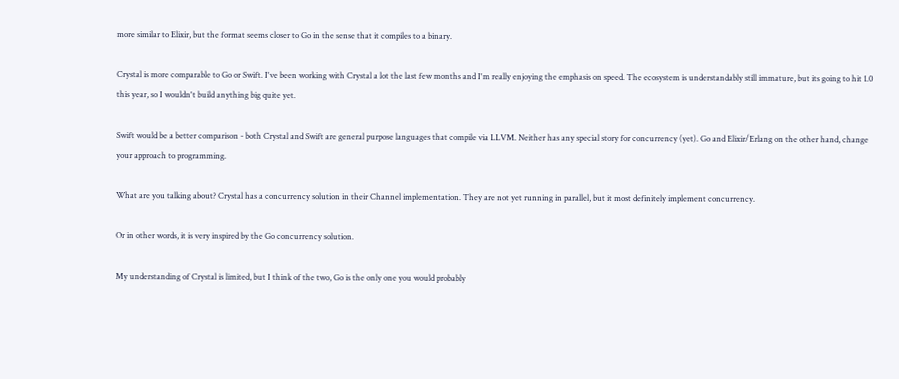more similar to Elixir, but the format seems closer to Go in the sense that it compiles to a binary.

Crystal is more comparable to Go or Swift. I've been working with Crystal a lot the last few months and I'm really enjoying the emphasis on speed. The ecosystem is understandably still immature, but its going to hit 1.0 this year, so I wouldn't build anything big quite yet.

Swift would be a better comparison - both Crystal and Swift are general purpose languages that compile via LLVM. Neither has any special story for concurrency (yet). Go and Elixir/Erlang on the other hand, change your approach to programming.

What are you talking about? Crystal has a concurrency solution in their Channel implementation. They are not yet running in parallel, but it most definitely implement concurrency.

Or in other words, it is very inspired by the Go concurrency solution.

My understanding of Crystal is limited, but I think of the two, Go is the only one you would probably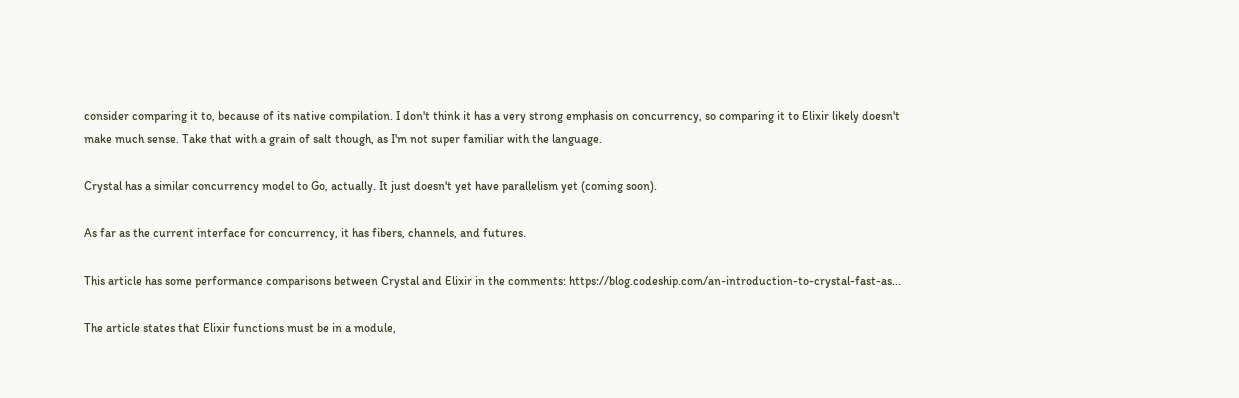consider comparing it to, because of its native compilation. I don't think it has a very strong emphasis on concurrency, so comparing it to Elixir likely doesn't make much sense. Take that with a grain of salt though, as I'm not super familiar with the language.

Crystal has a similar concurrency model to Go, actually. It just doesn't yet have parallelism yet (coming soon).

As far as the current interface for concurrency, it has fibers, channels, and futures.

This article has some performance comparisons between Crystal and Elixir in the comments: https://blog.codeship.com/an-introduction-to-crystal-fast-as...

The article states that Elixir functions must be in a module,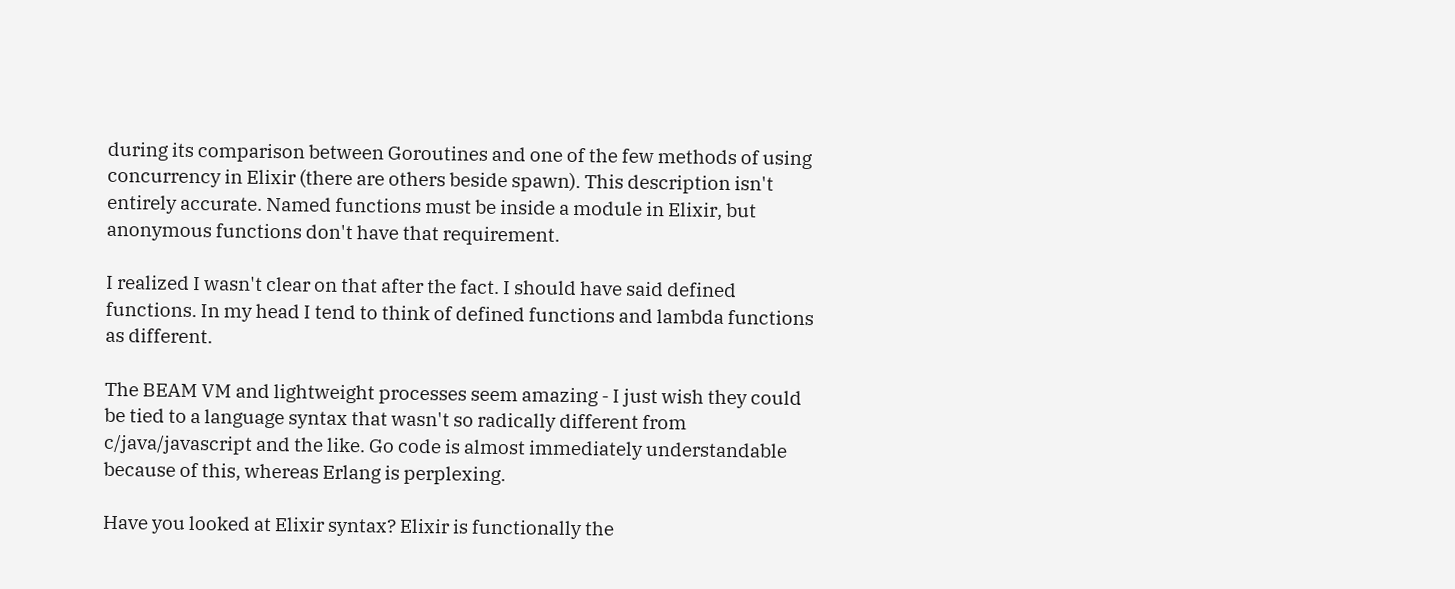during its comparison between Goroutines and one of the few methods of using concurrency in Elixir (there are others beside spawn). This description isn't entirely accurate. Named functions must be inside a module in Elixir, but anonymous functions don't have that requirement.

I realized I wasn't clear on that after the fact. I should have said defined functions. In my head I tend to think of defined functions and lambda functions as different.

The BEAM VM and lightweight processes seem amazing - I just wish they could be tied to a language syntax that wasn't so radically different from c/java/javascript and the like. Go code is almost immediately understandable because of this, whereas Erlang is perplexing.

Have you looked at Elixir syntax? Elixir is functionally the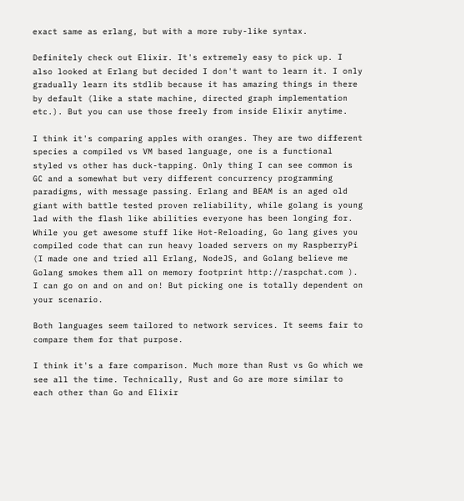exact same as erlang, but with a more ruby-like syntax.

Definitely check out Elixir. It's extremely easy to pick up. I also looked at Erlang but decided I don't want to learn it. I only gradually learn its stdlib because it has amazing things in there by default (like a state machine, directed graph implementation etc.). But you can use those freely from inside Elixir anytime.

I think it's comparing apples with oranges. They are two different species a compiled vs VM based language, one is a functional styled vs other has duck-tapping. Only thing I can see common is GC and a somewhat but very different concurrency programming paradigms, with message passing. Erlang and BEAM is an aged old giant with battle tested proven reliability, while golang is young lad with the flash like abilities everyone has been longing for. While you get awesome stuff like Hot-Reloading, Go lang gives you compiled code that can run heavy loaded servers on my RaspberryPi (I made one and tried all Erlang, NodeJS, and Golang believe me Golang smokes them all on memory footprint http://raspchat.com ). I can go on and on and on! But picking one is totally dependent on your scenario.

Both languages seem tailored to network services. It seems fair to compare them for that purpose.

I think it's a fare comparison. Much more than Rust vs Go which we see all the time. Technically, Rust and Go are more similar to each other than Go and Elixir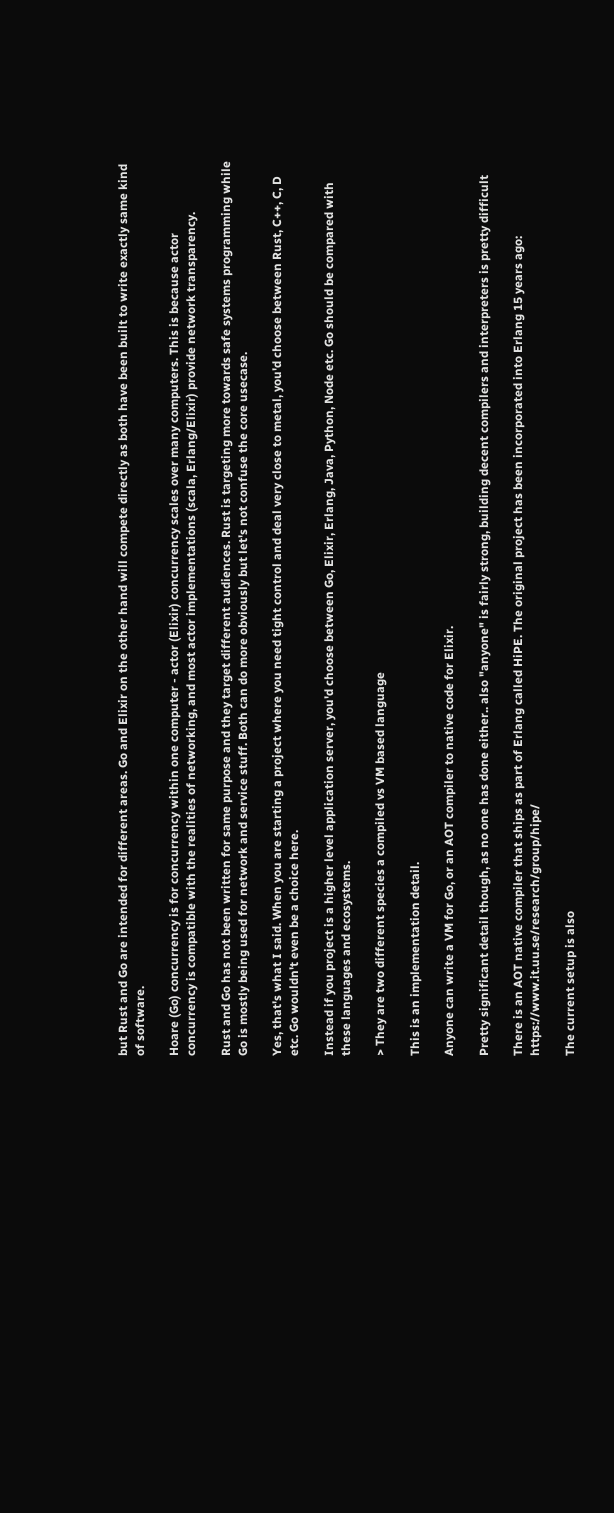but Rust and Go are intended for different areas. Go and Elixir on the other hand will compete directly as both have been built to write exactly same kind of software.

Hoare (Go) concurrency is for concurrency within one computer - actor (Elixir) concurrency scales over many computers. This is because actor concurrency is compatible with the realities of networking, and most actor implementations (scala, Erlang/Elixir) provide network transparency.

Rust and Go has not been written for same purpose and they target different audiences. Rust is targeting more towards safe systems programming while Go is mostly being used for network and service stuff. Both can do more obviously but let's not confuse the core usecase.

Yes, that's what I said. When you are starting a project where you need tight control and deal very close to metal, you'd choose between Rust, C++, C, D etc. Go wouldn't even be a choice here.

Instead if you project is a higher level application server, you'd choose between Go, Elixir, Erlang, Java, Python, Node etc. Go should be compared with these languages and ecosystems.

> They are two different species a compiled vs VM based language

This is an implementation detail.

Anyone can write a VM for Go, or an AOT compiler to native code for Elixir.

Pretty significant detail though, as no one has done either.. also "anyone" is fairly strong, building decent compilers and interpreters is pretty difficult

There is an AOT native compiler that ships as part of Erlang called HiPE. The original project has been incorporated into Erlang 15 years ago: https://www.it.uu.se/research/group/hipe/

The current setup is also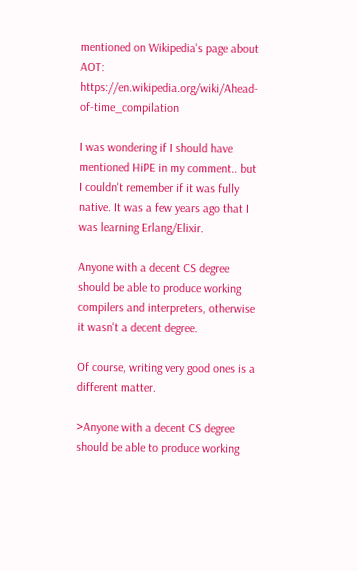mentioned on Wikipedia's page about AOT: https://en.wikipedia.org/wiki/Ahead-of-time_compilation

I was wondering if I should have mentioned HiPE in my comment.. but I couldn't remember if it was fully native. It was a few years ago that I was learning Erlang/Elixir.

Anyone with a decent CS degree should be able to produce working compilers and interpreters, otherwise it wasn't a decent degree.

Of course, writing very good ones is a different matter.

>Anyone with a decent CS degree should be able to produce working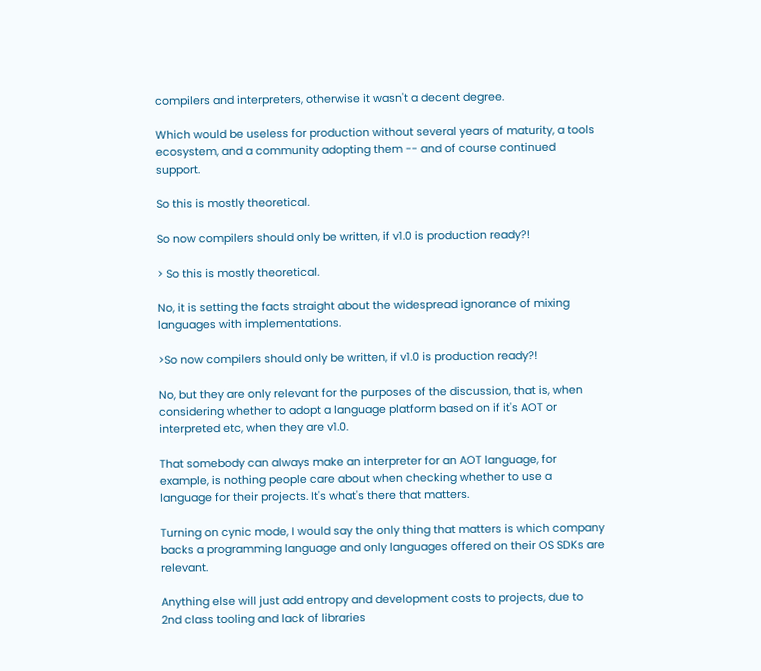compilers and interpreters, otherwise it wasn't a decent degree.

Which would be useless for production without several years of maturity, a tools ecosystem, and a community adopting them -- and of course continued support.

So this is mostly theoretical.

So now compilers should only be written, if v1.0 is production ready?!

> So this is mostly theoretical.

No, it is setting the facts straight about the widespread ignorance of mixing languages with implementations.

>So now compilers should only be written, if v1.0 is production ready?!

No, but they are only relevant for the purposes of the discussion, that is, when considering whether to adopt a language platform based on if it's AOT or interpreted etc, when they are v1.0.

That somebody can always make an interpreter for an AOT language, for example, is nothing people care about when checking whether to use a language for their projects. It's what's there that matters.

Turning on cynic mode, I would say the only thing that matters is which company backs a programming language and only languages offered on their OS SDKs are relevant.

Anything else will just add entropy and development costs to projects, due to 2nd class tooling and lack of libraries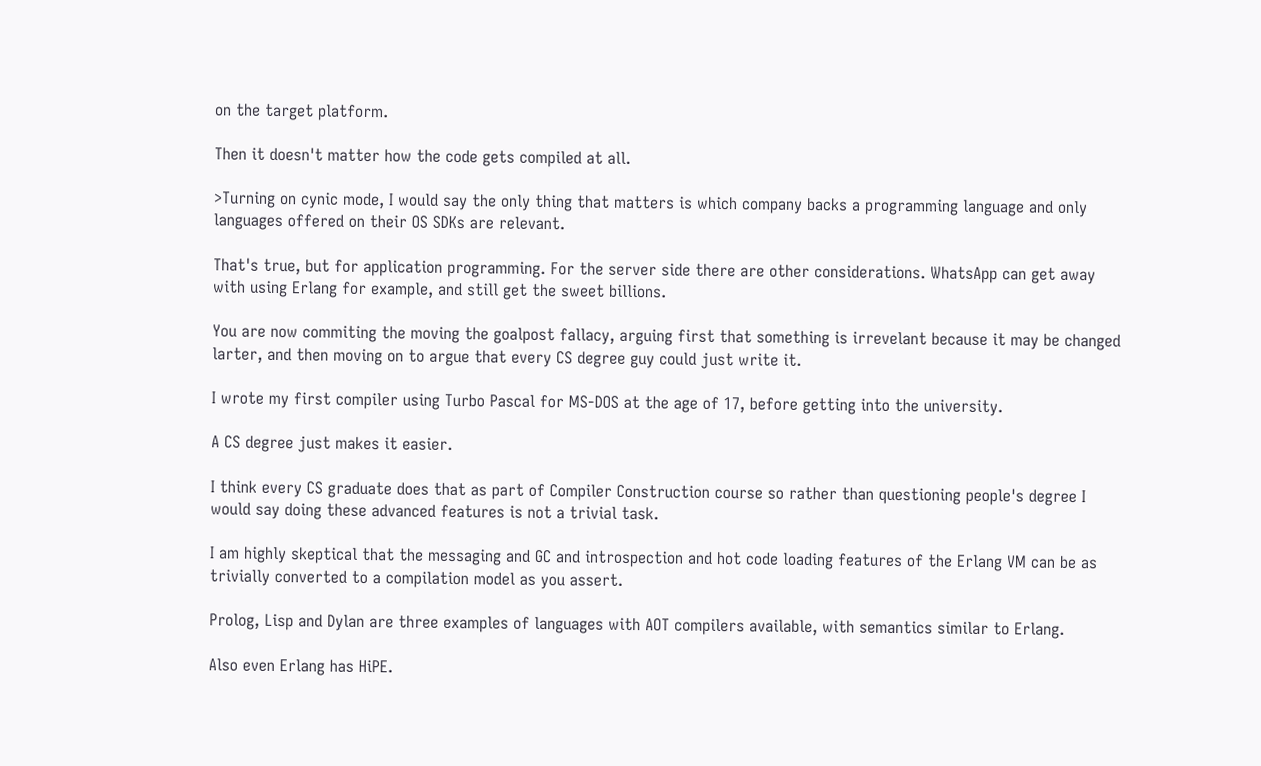on the target platform.

Then it doesn't matter how the code gets compiled at all.

>Turning on cynic mode, I would say the only thing that matters is which company backs a programming language and only languages offered on their OS SDKs are relevant.

That's true, but for application programming. For the server side there are other considerations. WhatsApp can get away with using Erlang for example, and still get the sweet billions.

You are now commiting the moving the goalpost fallacy, arguing first that something is irrevelant because it may be changed larter, and then moving on to argue that every CS degree guy could just write it.

I wrote my first compiler using Turbo Pascal for MS-DOS at the age of 17, before getting into the university.

A CS degree just makes it easier.

I think every CS graduate does that as part of Compiler Construction course so rather than questioning people's degree I would say doing these advanced features is not a trivial task.

I am highly skeptical that the messaging and GC and introspection and hot code loading features of the Erlang VM can be as trivially converted to a compilation model as you assert.

Prolog, Lisp and Dylan are three examples of languages with AOT compilers available, with semantics similar to Erlang.

Also even Erlang has HiPE.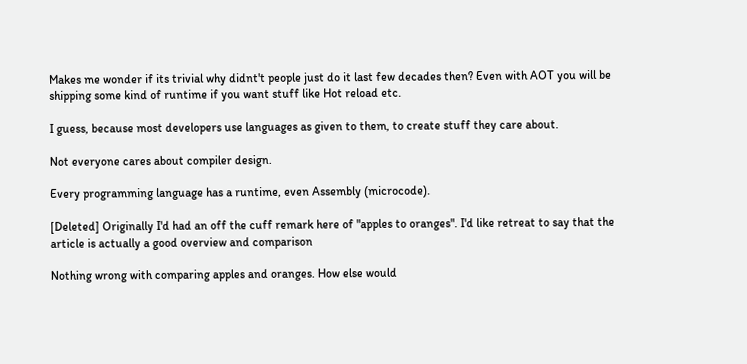Makes me wonder if its trivial why didnt't people just do it last few decades then? Even with AOT you will be shipping some kind of runtime if you want stuff like Hot reload etc.

I guess, because most developers use languages as given to them, to create stuff they care about.

Not everyone cares about compiler design.

Every programming language has a runtime, even Assembly (microcode).

[Deleted] Originally I'd had an off the cuff remark here of "apples to oranges". I'd like retreat to say that the article is actually a good overview and comparison

Nothing wrong with comparing apples and oranges. How else would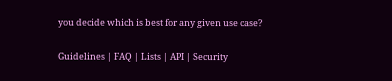you decide which is best for any given use case?

Guidelines | FAQ | Lists | API | Security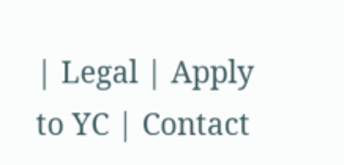| Legal | Apply to YC | Contact